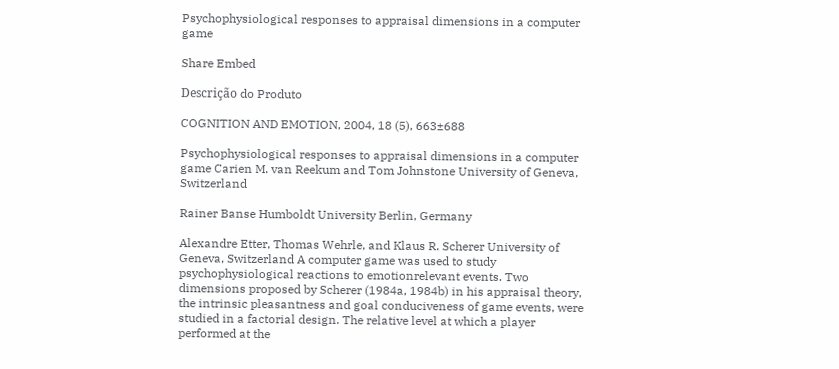Psychophysiological responses to appraisal dimensions in a computer game

Share Embed

Descrição do Produto

COGNITION AND EMOTION, 2004, 18 (5), 663±688

Psychophysiological responses to appraisal dimensions in a computer game Carien M. van Reekum and Tom Johnstone University of Geneva, Switzerland

Rainer Banse Humboldt University Berlin, Germany

Alexandre Etter, Thomas Wehrle, and Klaus R. Scherer University of Geneva, Switzerland A computer game was used to study psychophysiological reactions to emotionrelevant events. Two dimensions proposed by Scherer (1984a, 1984b) in his appraisal theory, the intrinsic pleasantness and goal conduciveness of game events, were studied in a factorial design. The relative level at which a player performed at the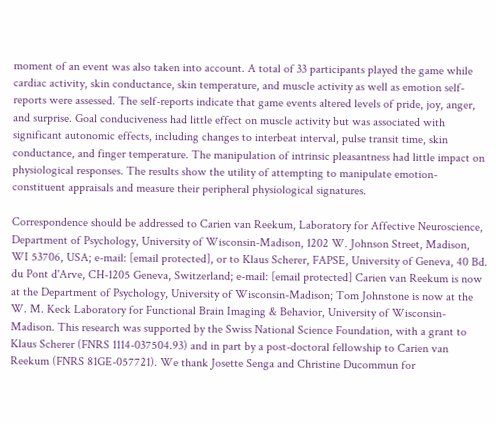moment of an event was also taken into account. A total of 33 participants played the game while cardiac activity, skin conductance, skin temperature, and muscle activity as well as emotion self-reports were assessed. The self-reports indicate that game events altered levels of pride, joy, anger, and surprise. Goal conduciveness had little effect on muscle activity but was associated with significant autonomic effects, including changes to interbeat interval, pulse transit time, skin conductance, and finger temperature. The manipulation of intrinsic pleasantness had little impact on physiological responses. The results show the utility of attempting to manipulate emotion-constituent appraisals and measure their peripheral physiological signatures.

Correspondence should be addressed to Carien van Reekum, Laboratory for Affective Neuroscience, Department of Psychology, University of Wisconsin-Madison, 1202 W. Johnson Street, Madison, WI 53706, USA; e-mail: [email protected], or to Klaus Scherer, FAPSE, University of Geneva, 40 Bd. du Pont d'Arve, CH-1205 Geneva, Switzerland; e-mail: [email protected] Carien van Reekum is now at the Department of Psychology, University of Wisconsin-Madison; Tom Johnstone is now at the W. M. Keck Laboratory for Functional Brain Imaging & Behavior, University of Wisconsin-Madison. This research was supported by the Swiss National Science Foundation, with a grant to Klaus Scherer (FNRS 1114-037504.93) and in part by a post-doctoral fellowship to Carien van Reekum (FNRS 81GE-057721). We thank Josette Senga and Christine Ducommun for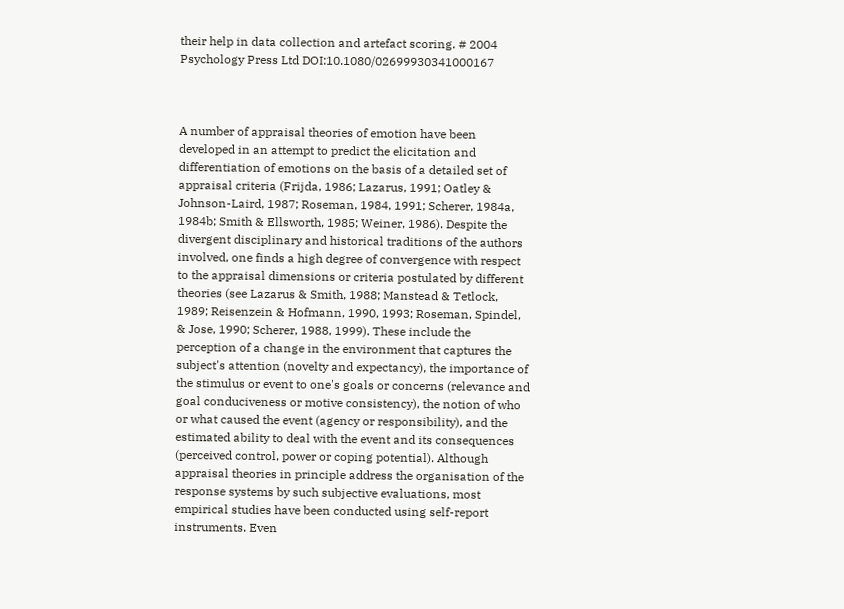their help in data collection and artefact scoring. # 2004 Psychology Press Ltd DOI:10.1080/02699930341000167



A number of appraisal theories of emotion have been developed in an attempt to predict the elicitation and differentiation of emotions on the basis of a detailed set of appraisal criteria (Frijda, 1986; Lazarus, 1991; Oatley & Johnson-Laird, 1987; Roseman, 1984, 1991; Scherer, 1984a, 1984b; Smith & Ellsworth, 1985; Weiner, 1986). Despite the divergent disciplinary and historical traditions of the authors involved, one finds a high degree of convergence with respect to the appraisal dimensions or criteria postulated by different theories (see Lazarus & Smith, 1988; Manstead & Tetlock, 1989; Reisenzein & Hofmann, 1990, 1993; Roseman, Spindel, & Jose, 1990; Scherer, 1988, 1999). These include the perception of a change in the environment that captures the subject's attention (novelty and expectancy), the importance of the stimulus or event to one's goals or concerns (relevance and goal conduciveness or motive consistency), the notion of who or what caused the event (agency or responsibility), and the estimated ability to deal with the event and its consequences (perceived control, power or coping potential). Although appraisal theories in principle address the organisation of the response systems by such subjective evaluations, most empirical studies have been conducted using self-report instruments. Even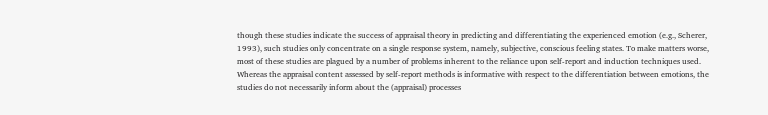though these studies indicate the success of appraisal theory in predicting and differentiating the experienced emotion (e.g., Scherer, 1993), such studies only concentrate on a single response system, namely, subjective, conscious feeling states. To make matters worse, most of these studies are plagued by a number of problems inherent to the reliance upon self-report and induction techniques used. Whereas the appraisal content assessed by self-report methods is informative with respect to the differentiation between emotions, the studies do not necessarily inform about the (appraisal) processes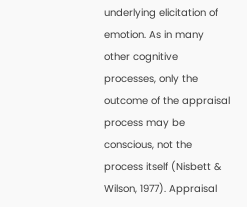underlying elicitation of emotion. As in many other cognitive processes, only the outcome of the appraisal process may be conscious, not the process itself (Nisbett & Wilson, 1977). Appraisal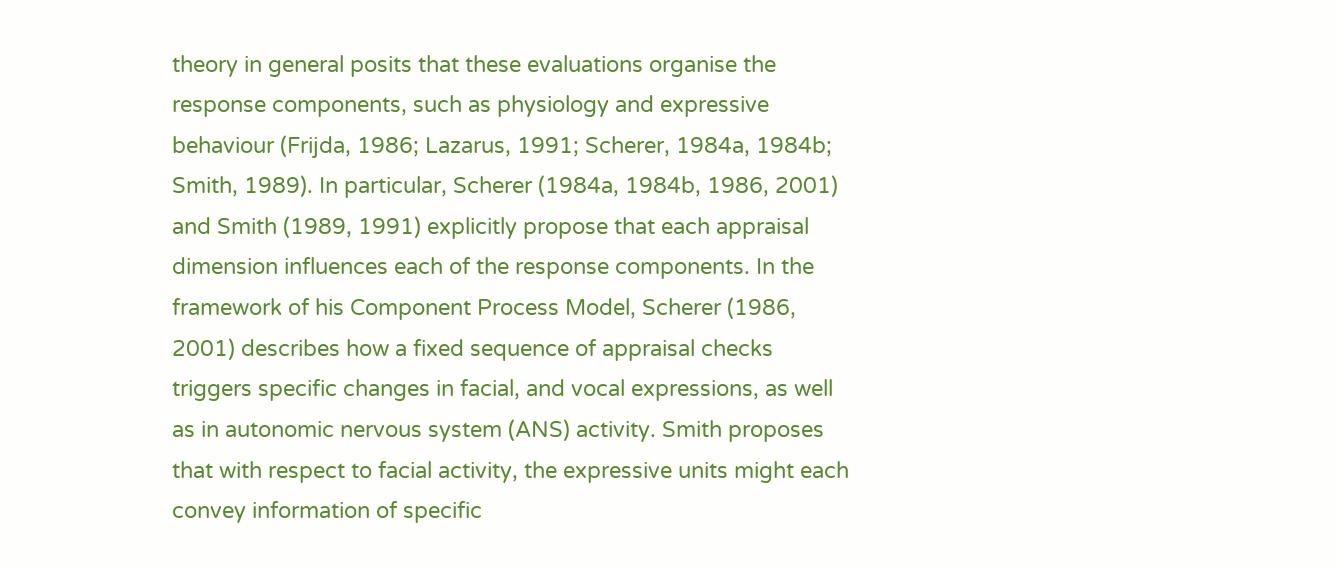theory in general posits that these evaluations organise the response components, such as physiology and expressive behaviour (Frijda, 1986; Lazarus, 1991; Scherer, 1984a, 1984b; Smith, 1989). In particular, Scherer (1984a, 1984b, 1986, 2001) and Smith (1989, 1991) explicitly propose that each appraisal dimension influences each of the response components. In the framework of his Component Process Model, Scherer (1986, 2001) describes how a fixed sequence of appraisal checks triggers specific changes in facial, and vocal expressions, as well as in autonomic nervous system (ANS) activity. Smith proposes that with respect to facial activity, the expressive units might each convey information of specific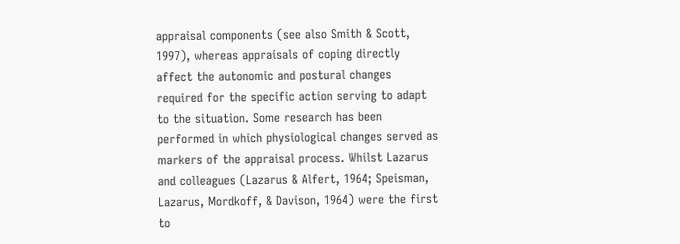appraisal components (see also Smith & Scott, 1997), whereas appraisals of coping directly affect the autonomic and postural changes required for the specific action serving to adapt to the situation. Some research has been performed in which physiological changes served as markers of the appraisal process. Whilst Lazarus and colleagues (Lazarus & Alfert, 1964; Speisman, Lazarus, Mordkoff, & Davison, 1964) were the first to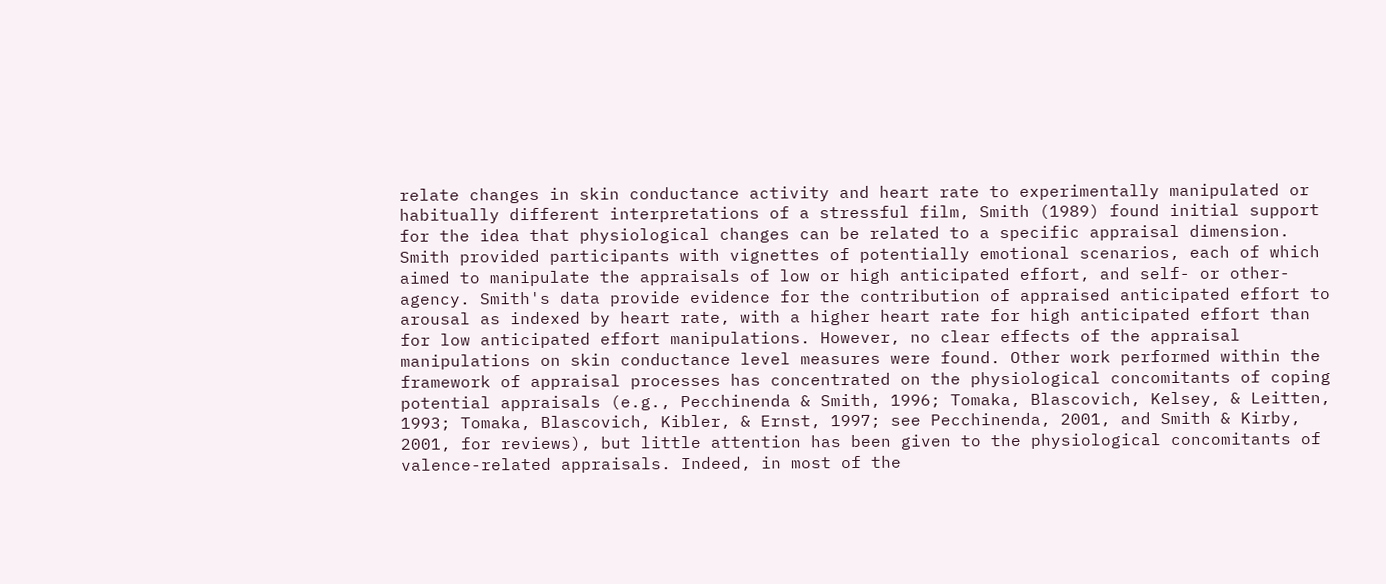relate changes in skin conductance activity and heart rate to experimentally manipulated or habitually different interpretations of a stressful film, Smith (1989) found initial support for the idea that physiological changes can be related to a specific appraisal dimension. Smith provided participants with vignettes of potentially emotional scenarios, each of which aimed to manipulate the appraisals of low or high anticipated effort, and self- or other-agency. Smith's data provide evidence for the contribution of appraised anticipated effort to arousal as indexed by heart rate, with a higher heart rate for high anticipated effort than for low anticipated effort manipulations. However, no clear effects of the appraisal manipulations on skin conductance level measures were found. Other work performed within the framework of appraisal processes has concentrated on the physiological concomitants of coping potential appraisals (e.g., Pecchinenda & Smith, 1996; Tomaka, Blascovich, Kelsey, & Leitten, 1993; Tomaka, Blascovich, Kibler, & Ernst, 1997; see Pecchinenda, 2001, and Smith & Kirby, 2001, for reviews), but little attention has been given to the physiological concomitants of valence-related appraisals. Indeed, in most of the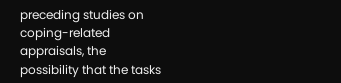preceding studies on coping-related appraisals, the possibility that the tasks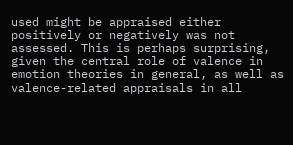used might be appraised either positively or negatively was not assessed. This is perhaps surprising, given the central role of valence in emotion theories in general, as well as valence-related appraisals in all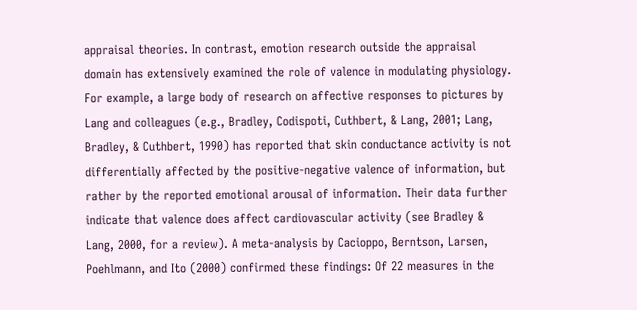appraisal theories. In contrast, emotion research outside the appraisal domain has extensively examined the role of valence in modulating physiology. For example, a large body of research on affective responses to pictures by Lang and colleagues (e.g., Bradley, Codispoti, Cuthbert, & Lang, 2001; Lang, Bradley, & Cuthbert, 1990) has reported that skin conductance activity is not differentially affected by the positive-negative valence of information, but rather by the reported emotional arousal of information. Their data further indicate that valence does affect cardiovascular activity (see Bradley & Lang, 2000, for a review). A meta-analysis by Cacioppo, Berntson, Larsen, Poehlmann, and Ito (2000) confirmed these findings: Of 22 measures in the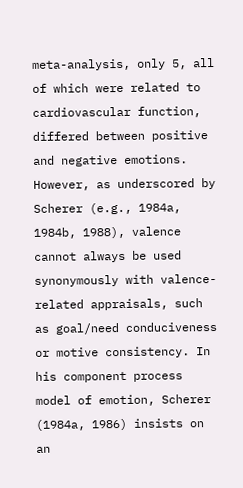meta-analysis, only 5, all of which were related to cardiovascular function, differed between positive and negative emotions. However, as underscored by Scherer (e.g., 1984a, 1984b, 1988), valence cannot always be used synonymously with valence-related appraisals, such as goal/need conduciveness or motive consistency. In his component process model of emotion, Scherer (1984a, 1986) insists on an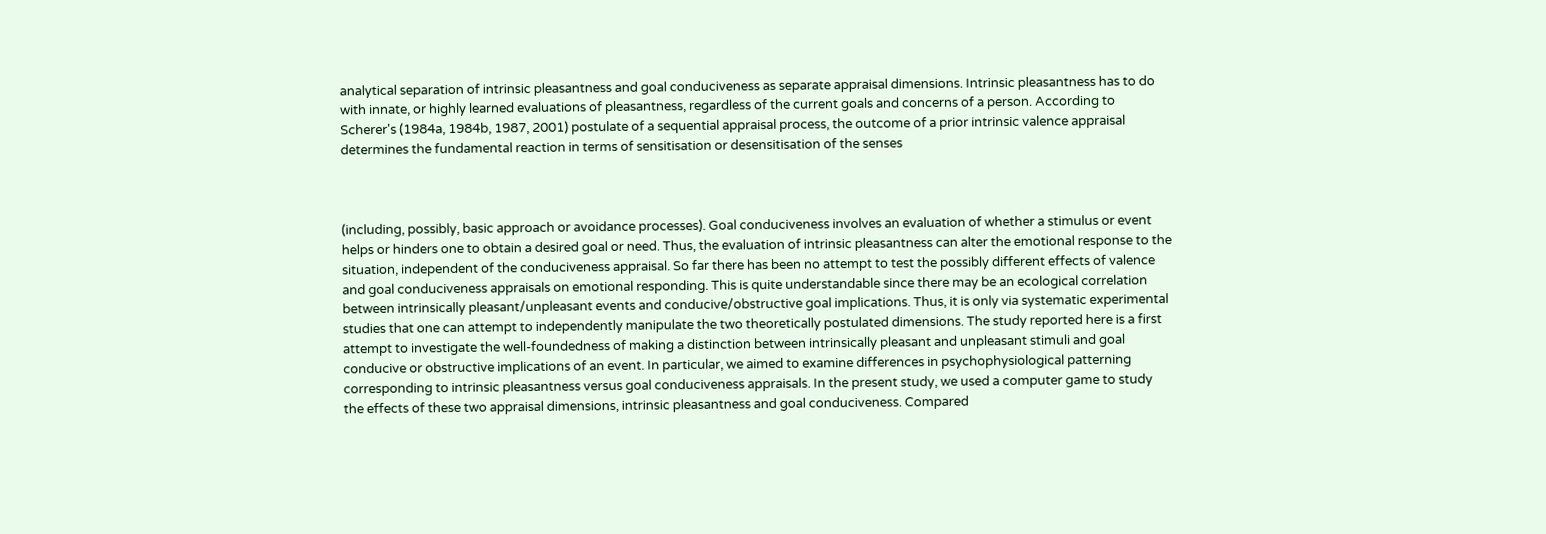analytical separation of intrinsic pleasantness and goal conduciveness as separate appraisal dimensions. Intrinsic pleasantness has to do with innate, or highly learned evaluations of pleasantness, regardless of the current goals and concerns of a person. According to Scherer's (1984a, 1984b, 1987, 2001) postulate of a sequential appraisal process, the outcome of a prior intrinsic valence appraisal determines the fundamental reaction in terms of sensitisation or desensitisation of the senses



(including, possibly, basic approach or avoidance processes). Goal conduciveness involves an evaluation of whether a stimulus or event helps or hinders one to obtain a desired goal or need. Thus, the evaluation of intrinsic pleasantness can alter the emotional response to the situation, independent of the conduciveness appraisal. So far there has been no attempt to test the possibly different effects of valence and goal conduciveness appraisals on emotional responding. This is quite understandable since there may be an ecological correlation between intrinsically pleasant/unpleasant events and conducive/obstructive goal implications. Thus, it is only via systematic experimental studies that one can attempt to independently manipulate the two theoretically postulated dimensions. The study reported here is a first attempt to investigate the well-foundedness of making a distinction between intrinsically pleasant and unpleasant stimuli and goal conducive or obstructive implications of an event. In particular, we aimed to examine differences in psychophysiological patterning corresponding to intrinsic pleasantness versus goal conduciveness appraisals. In the present study, we used a computer game to study the effects of these two appraisal dimensions, intrinsic pleasantness and goal conduciveness. Compared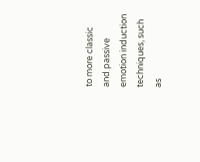to more classic and passive emotion induction techniques, such as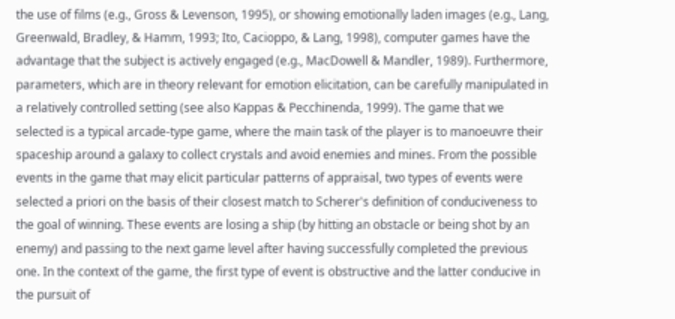the use of films (e.g., Gross & Levenson, 1995), or showing emotionally laden images (e.g., Lang, Greenwald, Bradley, & Hamm, 1993; Ito, Cacioppo, & Lang, 1998), computer games have the advantage that the subject is actively engaged (e.g., MacDowell & Mandler, 1989). Furthermore, parameters, which are in theory relevant for emotion elicitation, can be carefully manipulated in a relatively controlled setting (see also Kappas & Pecchinenda, 1999). The game that we selected is a typical arcade-type game, where the main task of the player is to manoeuvre their spaceship around a galaxy to collect crystals and avoid enemies and mines. From the possible events in the game that may elicit particular patterns of appraisal, two types of events were selected a priori on the basis of their closest match to Scherer's definition of conduciveness to the goal of winning. These events are losing a ship (by hitting an obstacle or being shot by an enemy) and passing to the next game level after having successfully completed the previous one. In the context of the game, the first type of event is obstructive and the latter conducive in the pursuit of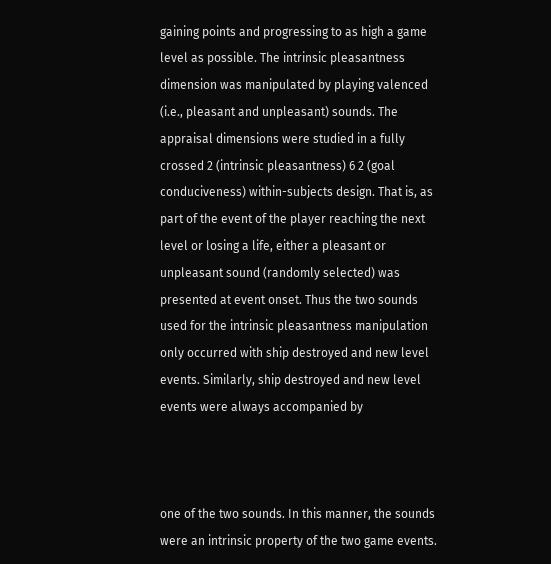gaining points and progressing to as high a game level as possible. The intrinsic pleasantness dimension was manipulated by playing valenced (i.e., pleasant and unpleasant) sounds. The appraisal dimensions were studied in a fully crossed 2 (intrinsic pleasantness) 6 2 (goal conduciveness) within-subjects design. That is, as part of the event of the player reaching the next level or losing a life, either a pleasant or unpleasant sound (randomly selected) was presented at event onset. Thus the two sounds used for the intrinsic pleasantness manipulation only occurred with ship destroyed and new level events. Similarly, ship destroyed and new level events were always accompanied by



one of the two sounds. In this manner, the sounds were an intrinsic property of the two game events.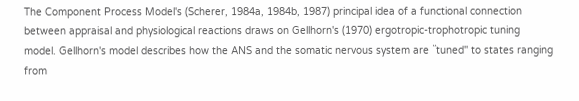The Component Process Model's (Scherer, 1984a, 1984b, 1987) principal idea of a functional connection between appraisal and physiological reactions draws on Gellhorn's (1970) ergotropic-trophotropic tuning model. Gellhorn's model describes how the ANS and the somatic nervous system are ``tuned'' to states ranging from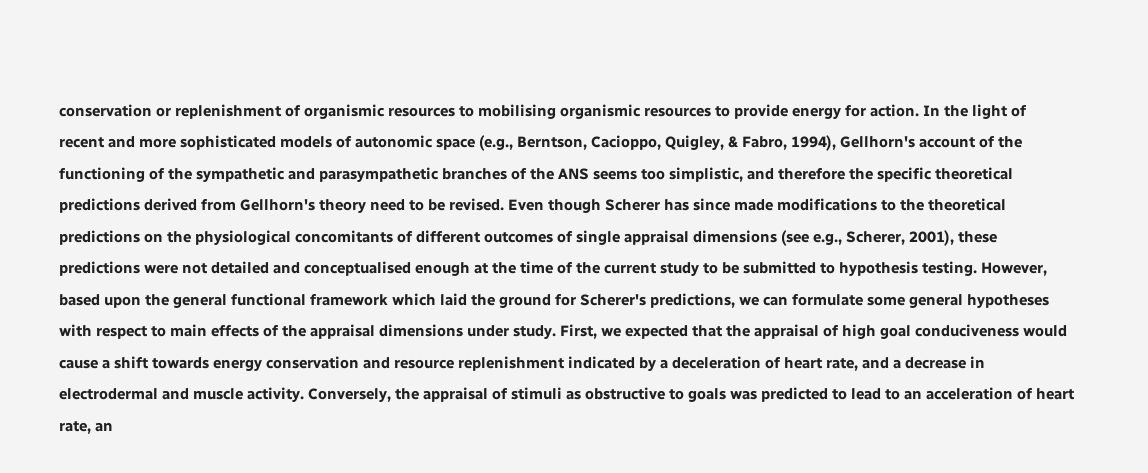conservation or replenishment of organismic resources to mobilising organismic resources to provide energy for action. In the light of recent and more sophisticated models of autonomic space (e.g., Berntson, Cacioppo, Quigley, & Fabro, 1994), Gellhorn's account of the functioning of the sympathetic and parasympathetic branches of the ANS seems too simplistic, and therefore the specific theoretical predictions derived from Gellhorn's theory need to be revised. Even though Scherer has since made modifications to the theoretical predictions on the physiological concomitants of different outcomes of single appraisal dimensions (see e.g., Scherer, 2001), these predictions were not detailed and conceptualised enough at the time of the current study to be submitted to hypothesis testing. However, based upon the general functional framework which laid the ground for Scherer's predictions, we can formulate some general hypotheses with respect to main effects of the appraisal dimensions under study. First, we expected that the appraisal of high goal conduciveness would cause a shift towards energy conservation and resource replenishment indicated by a deceleration of heart rate, and a decrease in electrodermal and muscle activity. Conversely, the appraisal of stimuli as obstructive to goals was predicted to lead to an acceleration of heart rate, an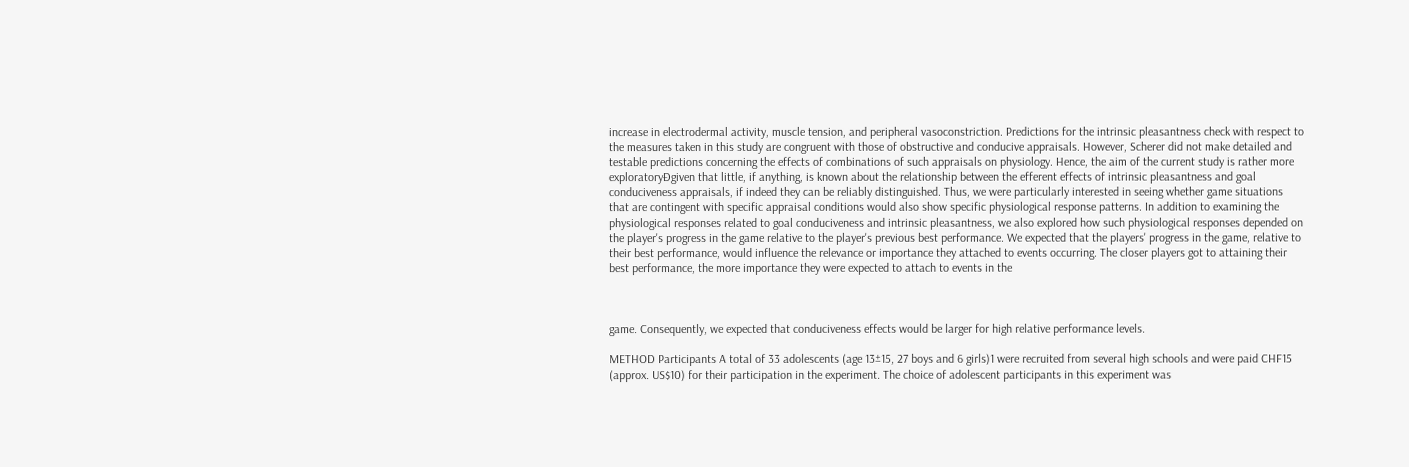increase in electrodermal activity, muscle tension, and peripheral vasoconstriction. Predictions for the intrinsic pleasantness check with respect to the measures taken in this study are congruent with those of obstructive and conducive appraisals. However, Scherer did not make detailed and testable predictions concerning the effects of combinations of such appraisals on physiology. Hence, the aim of the current study is rather more exploratoryÐgiven that little, if anything, is known about the relationship between the efferent effects of intrinsic pleasantness and goal conduciveness appraisals, if indeed they can be reliably distinguished. Thus, we were particularly interested in seeing whether game situations that are contingent with specific appraisal conditions would also show specific physiological response patterns. In addition to examining the physiological responses related to goal conduciveness and intrinsic pleasantness, we also explored how such physiological responses depended on the player's progress in the game relative to the player's previous best performance. We expected that the players' progress in the game, relative to their best performance, would influence the relevance or importance they attached to events occurring. The closer players got to attaining their best performance, the more importance they were expected to attach to events in the



game. Consequently, we expected that conduciveness effects would be larger for high relative performance levels.

METHOD Participants A total of 33 adolescents (age 13±15, 27 boys and 6 girls)1 were recruited from several high schools and were paid CHF15 (approx. US$10) for their participation in the experiment. The choice of adolescent participants in this experiment was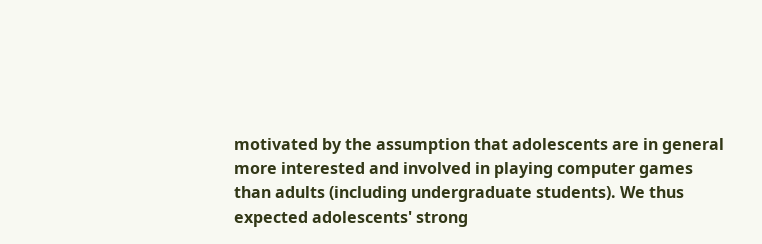motivated by the assumption that adolescents are in general more interested and involved in playing computer games than adults (including undergraduate students). We thus expected adolescents' strong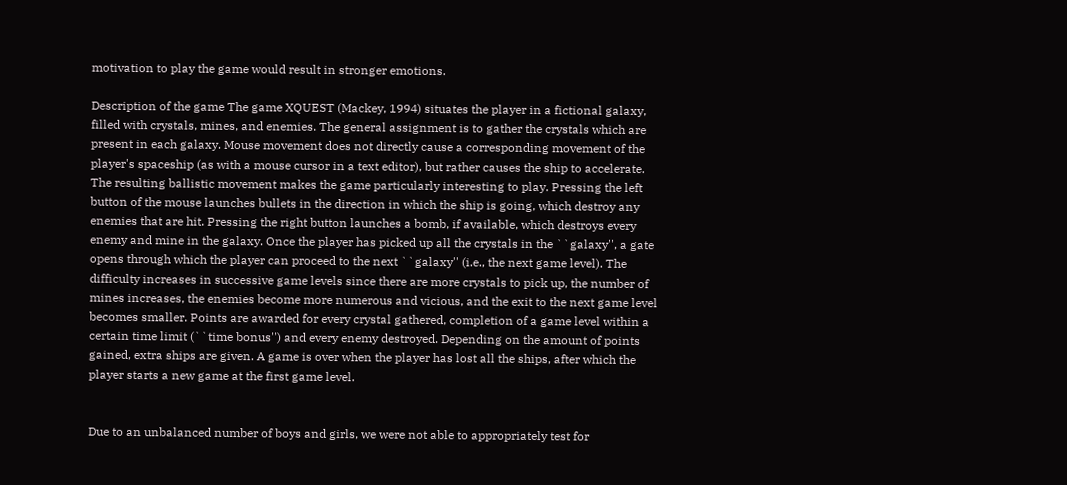motivation to play the game would result in stronger emotions.

Description of the game The game XQUEST (Mackey, 1994) situates the player in a fictional galaxy, filled with crystals, mines, and enemies. The general assignment is to gather the crystals which are present in each galaxy. Mouse movement does not directly cause a corresponding movement of the player's spaceship (as with a mouse cursor in a text editor), but rather causes the ship to accelerate. The resulting ballistic movement makes the game particularly interesting to play. Pressing the left button of the mouse launches bullets in the direction in which the ship is going, which destroy any enemies that are hit. Pressing the right button launches a bomb, if available, which destroys every enemy and mine in the galaxy. Once the player has picked up all the crystals in the ``galaxy'', a gate opens through which the player can proceed to the next ``galaxy'' (i.e., the next game level). The difficulty increases in successive game levels since there are more crystals to pick up, the number of mines increases, the enemies become more numerous and vicious, and the exit to the next game level becomes smaller. Points are awarded for every crystal gathered, completion of a game level within a certain time limit (``time bonus'') and every enemy destroyed. Depending on the amount of points gained, extra ships are given. A game is over when the player has lost all the ships, after which the player starts a new game at the first game level.


Due to an unbalanced number of boys and girls, we were not able to appropriately test for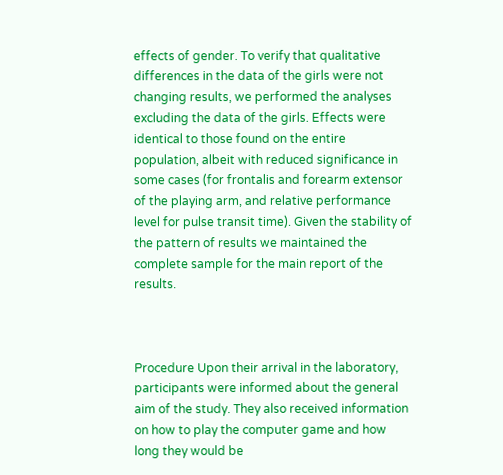effects of gender. To verify that qualitative differences in the data of the girls were not changing results, we performed the analyses excluding the data of the girls. Effects were identical to those found on the entire population, albeit with reduced significance in some cases (for frontalis and forearm extensor of the playing arm, and relative performance level for pulse transit time). Given the stability of the pattern of results we maintained the complete sample for the main report of the results.



Procedure Upon their arrival in the laboratory, participants were informed about the general aim of the study. They also received information on how to play the computer game and how long they would be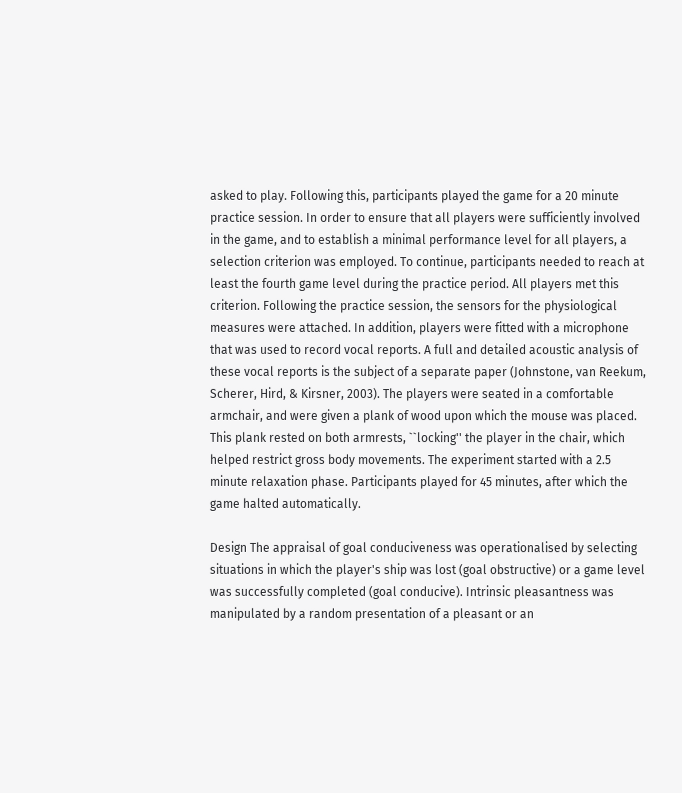asked to play. Following this, participants played the game for a 20 minute practice session. In order to ensure that all players were sufficiently involved in the game, and to establish a minimal performance level for all players, a selection criterion was employed. To continue, participants needed to reach at least the fourth game level during the practice period. All players met this criterion. Following the practice session, the sensors for the physiological measures were attached. In addition, players were fitted with a microphone that was used to record vocal reports. A full and detailed acoustic analysis of these vocal reports is the subject of a separate paper (Johnstone, van Reekum, Scherer, Hird, & Kirsner, 2003). The players were seated in a comfortable armchair, and were given a plank of wood upon which the mouse was placed. This plank rested on both armrests, ``locking'' the player in the chair, which helped restrict gross body movements. The experiment started with a 2.5 minute relaxation phase. Participants played for 45 minutes, after which the game halted automatically.

Design The appraisal of goal conduciveness was operationalised by selecting situations in which the player's ship was lost (goal obstructive) or a game level was successfully completed (goal conducive). Intrinsic pleasantness was manipulated by a random presentation of a pleasant or an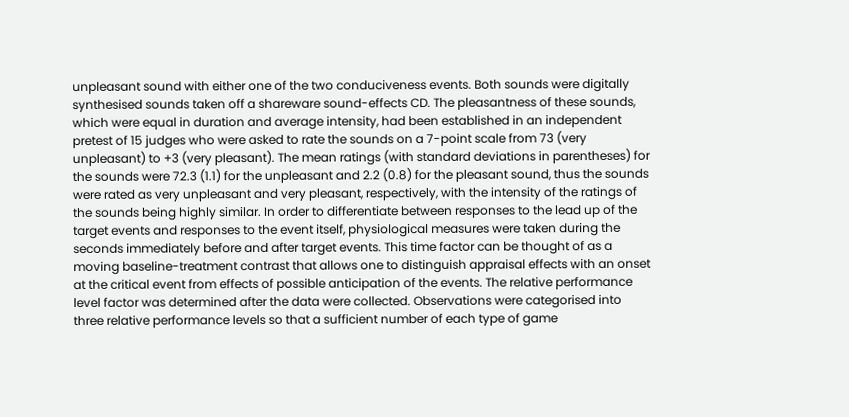unpleasant sound with either one of the two conduciveness events. Both sounds were digitally synthesised sounds taken off a shareware sound-effects CD. The pleasantness of these sounds, which were equal in duration and average intensity, had been established in an independent pretest of 15 judges who were asked to rate the sounds on a 7-point scale from 73 (very unpleasant) to +3 (very pleasant). The mean ratings (with standard deviations in parentheses) for the sounds were 72.3 (1.1) for the unpleasant and 2.2 (0.8) for the pleasant sound, thus the sounds were rated as very unpleasant and very pleasant, respectively, with the intensity of the ratings of the sounds being highly similar. In order to differentiate between responses to the lead up of the target events and responses to the event itself, physiological measures were taken during the seconds immediately before and after target events. This time factor can be thought of as a moving baseline-treatment contrast that allows one to distinguish appraisal effects with an onset at the critical event from effects of possible anticipation of the events. The relative performance level factor was determined after the data were collected. Observations were categorised into three relative performance levels so that a sufficient number of each type of game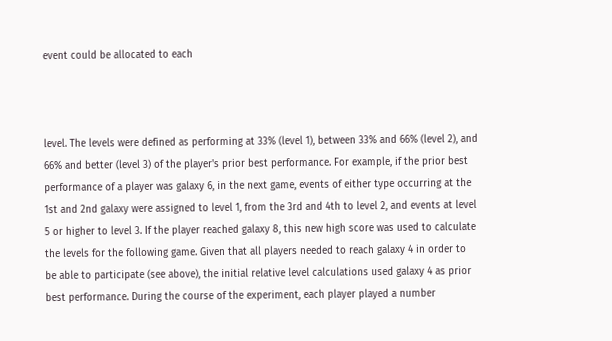event could be allocated to each



level. The levels were defined as performing at 33% (level 1), between 33% and 66% (level 2), and 66% and better (level 3) of the player's prior best performance. For example, if the prior best performance of a player was galaxy 6, in the next game, events of either type occurring at the 1st and 2nd galaxy were assigned to level 1, from the 3rd and 4th to level 2, and events at level 5 or higher to level 3. If the player reached galaxy 8, this new high score was used to calculate the levels for the following game. Given that all players needed to reach galaxy 4 in order to be able to participate (see above), the initial relative level calculations used galaxy 4 as prior best performance. During the course of the experiment, each player played a number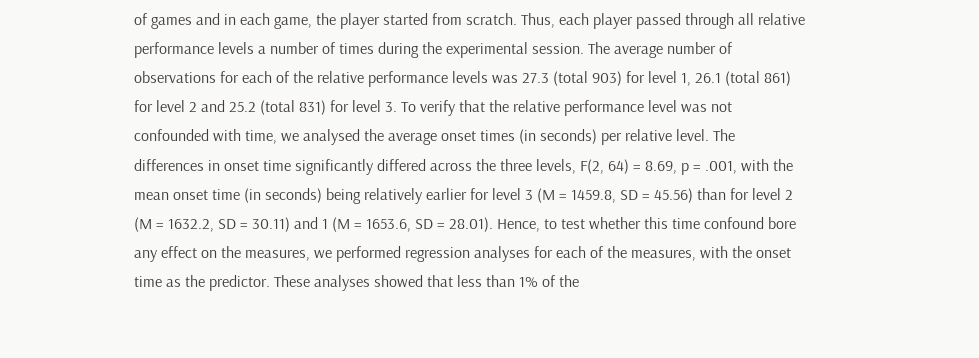of games and in each game, the player started from scratch. Thus, each player passed through all relative performance levels a number of times during the experimental session. The average number of observations for each of the relative performance levels was 27.3 (total 903) for level 1, 26.1 (total 861) for level 2 and 25.2 (total 831) for level 3. To verify that the relative performance level was not confounded with time, we analysed the average onset times (in seconds) per relative level. The differences in onset time significantly differed across the three levels, F(2, 64) = 8.69, p = .001, with the mean onset time (in seconds) being relatively earlier for level 3 (M = 1459.8, SD = 45.56) than for level 2 (M = 1632.2, SD = 30.11) and 1 (M = 1653.6, SD = 28.01). Hence, to test whether this time confound bore any effect on the measures, we performed regression analyses for each of the measures, with the onset time as the predictor. These analyses showed that less than 1% of the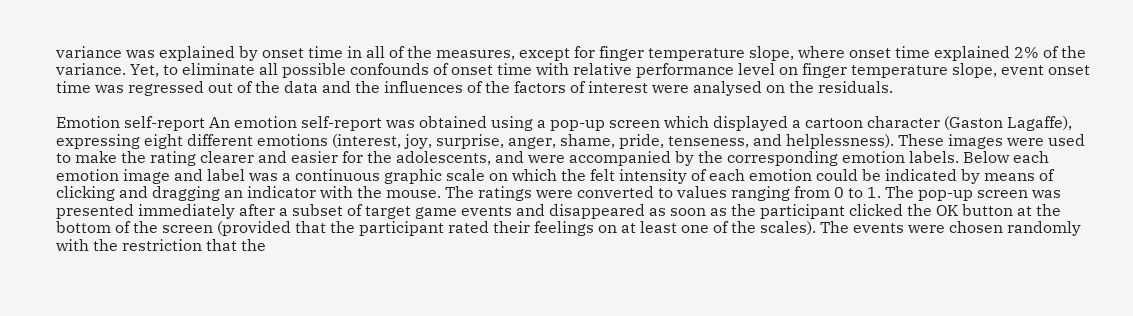variance was explained by onset time in all of the measures, except for finger temperature slope, where onset time explained 2% of the variance. Yet, to eliminate all possible confounds of onset time with relative performance level on finger temperature slope, event onset time was regressed out of the data and the influences of the factors of interest were analysed on the residuals.

Emotion self-report An emotion self-report was obtained using a pop-up screen which displayed a cartoon character (Gaston Lagaffe), expressing eight different emotions (interest, joy, surprise, anger, shame, pride, tenseness, and helplessness). These images were used to make the rating clearer and easier for the adolescents, and were accompanied by the corresponding emotion labels. Below each emotion image and label was a continuous graphic scale on which the felt intensity of each emotion could be indicated by means of clicking and dragging an indicator with the mouse. The ratings were converted to values ranging from 0 to 1. The pop-up screen was presented immediately after a subset of target game events and disappeared as soon as the participant clicked the OK button at the bottom of the screen (provided that the participant rated their feelings on at least one of the scales). The events were chosen randomly with the restriction that the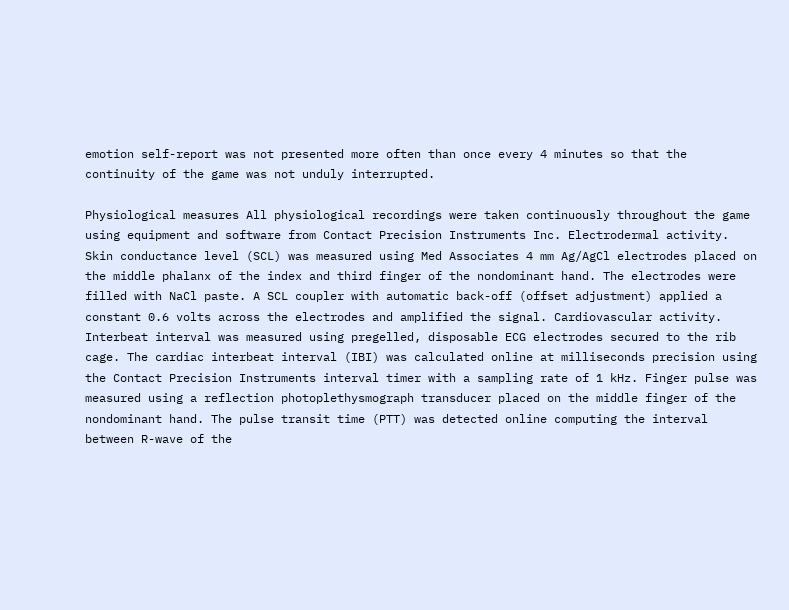emotion self-report was not presented more often than once every 4 minutes so that the continuity of the game was not unduly interrupted.

Physiological measures All physiological recordings were taken continuously throughout the game using equipment and software from Contact Precision Instruments Inc. Electrodermal activity. Skin conductance level (SCL) was measured using Med Associates 4 mm Ag/AgCl electrodes placed on the middle phalanx of the index and third finger of the nondominant hand. The electrodes were filled with NaCl paste. A SCL coupler with automatic back-off (offset adjustment) applied a constant 0.6 volts across the electrodes and amplified the signal. Cardiovascular activity. Interbeat interval was measured using pregelled, disposable ECG electrodes secured to the rib cage. The cardiac interbeat interval (IBI) was calculated online at milliseconds precision using the Contact Precision Instruments interval timer with a sampling rate of 1 kHz. Finger pulse was measured using a reflection photoplethysmograph transducer placed on the middle finger of the nondominant hand. The pulse transit time (PTT) was detected online computing the interval between R-wave of the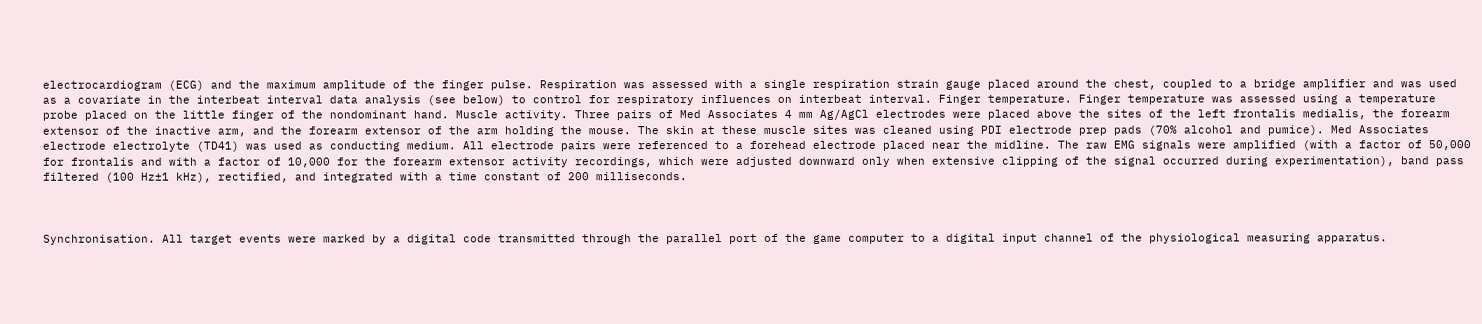electrocardiogram (ECG) and the maximum amplitude of the finger pulse. Respiration was assessed with a single respiration strain gauge placed around the chest, coupled to a bridge amplifier and was used as a covariate in the interbeat interval data analysis (see below) to control for respiratory influences on interbeat interval. Finger temperature. Finger temperature was assessed using a temperature probe placed on the little finger of the nondominant hand. Muscle activity. Three pairs of Med Associates 4 mm Ag/AgCl electrodes were placed above the sites of the left frontalis medialis, the forearm extensor of the inactive arm, and the forearm extensor of the arm holding the mouse. The skin at these muscle sites was cleaned using PDI electrode prep pads (70% alcohol and pumice). Med Associates electrode electrolyte (TD41) was used as conducting medium. All electrode pairs were referenced to a forehead electrode placed near the midline. The raw EMG signals were amplified (with a factor of 50,000 for frontalis and with a factor of 10,000 for the forearm extensor activity recordings, which were adjusted downward only when extensive clipping of the signal occurred during experimentation), band pass filtered (100 Hz±1 kHz), rectified, and integrated with a time constant of 200 milliseconds.



Synchronisation. All target events were marked by a digital code transmitted through the parallel port of the game computer to a digital input channel of the physiological measuring apparatus.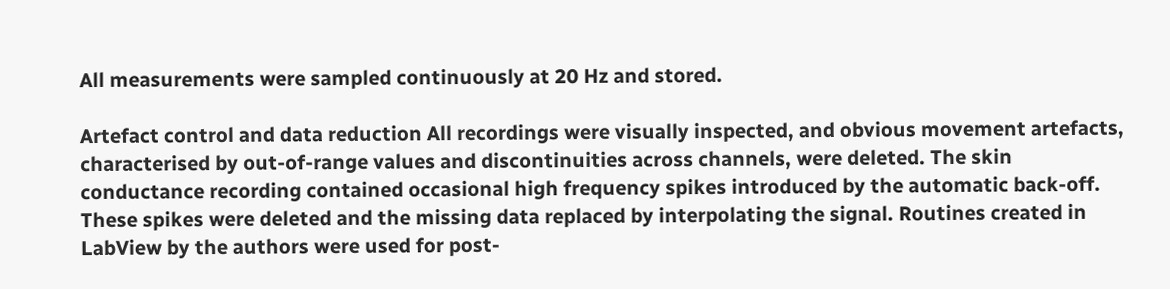All measurements were sampled continuously at 20 Hz and stored.

Artefact control and data reduction All recordings were visually inspected, and obvious movement artefacts, characterised by out-of-range values and discontinuities across channels, were deleted. The skin conductance recording contained occasional high frequency spikes introduced by the automatic back-off. These spikes were deleted and the missing data replaced by interpolating the signal. Routines created in LabView by the authors were used for post-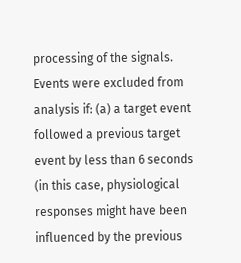processing of the signals. Events were excluded from analysis if: (a) a target event followed a previous target event by less than 6 seconds (in this case, physiological responses might have been influenced by the previous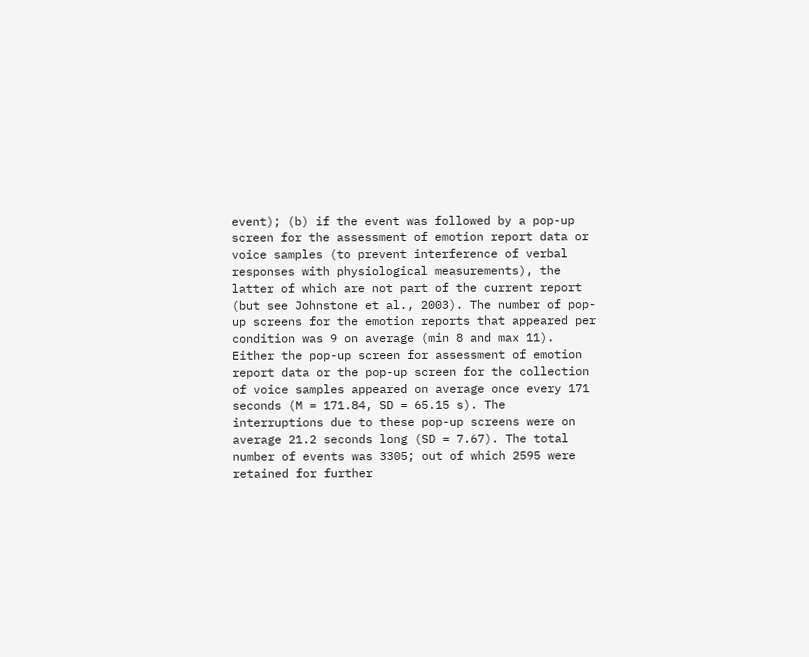event); (b) if the event was followed by a pop-up screen for the assessment of emotion report data or voice samples (to prevent interference of verbal responses with physiological measurements), the latter of which are not part of the current report (but see Johnstone et al., 2003). The number of pop-up screens for the emotion reports that appeared per condition was 9 on average (min 8 and max 11). Either the pop-up screen for assessment of emotion report data or the pop-up screen for the collection of voice samples appeared on average once every 171 seconds (M = 171.84, SD = 65.15 s). The interruptions due to these pop-up screens were on average 21.2 seconds long (SD = 7.67). The total number of events was 3305; out of which 2595 were retained for further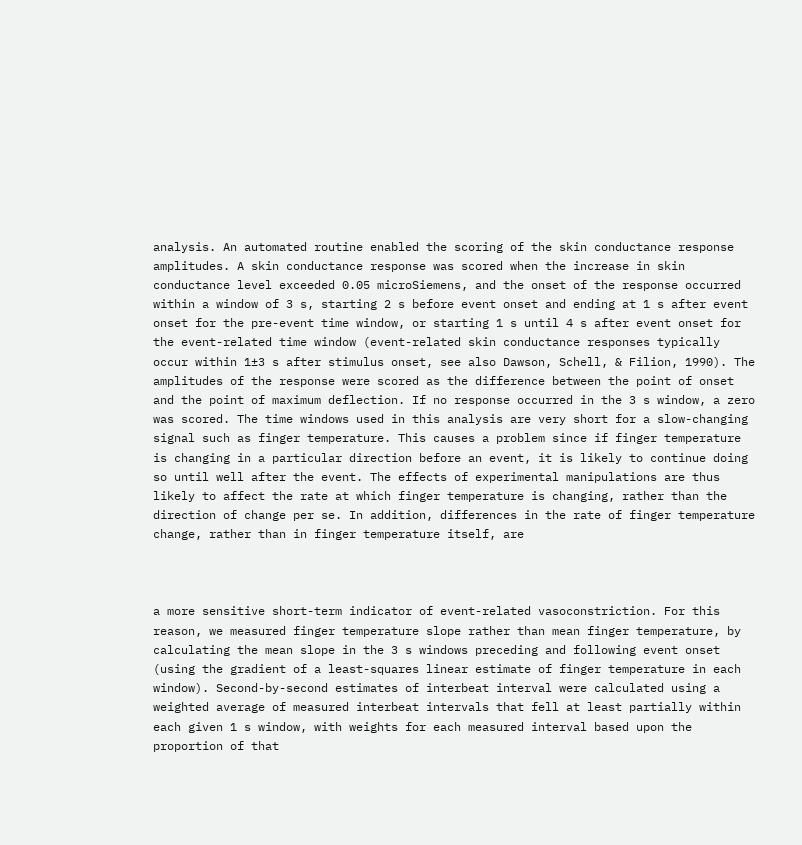analysis. An automated routine enabled the scoring of the skin conductance response amplitudes. A skin conductance response was scored when the increase in skin conductance level exceeded 0.05 microSiemens, and the onset of the response occurred within a window of 3 s, starting 2 s before event onset and ending at 1 s after event onset for the pre-event time window, or starting 1 s until 4 s after event onset for the event-related time window (event-related skin conductance responses typically occur within 1±3 s after stimulus onset, see also Dawson, Schell, & Filion, 1990). The amplitudes of the response were scored as the difference between the point of onset and the point of maximum deflection. If no response occurred in the 3 s window, a zero was scored. The time windows used in this analysis are very short for a slow-changing signal such as finger temperature. This causes a problem since if finger temperature is changing in a particular direction before an event, it is likely to continue doing so until well after the event. The effects of experimental manipulations are thus likely to affect the rate at which finger temperature is changing, rather than the direction of change per se. In addition, differences in the rate of finger temperature change, rather than in finger temperature itself, are



a more sensitive short-term indicator of event-related vasoconstriction. For this reason, we measured finger temperature slope rather than mean finger temperature, by calculating the mean slope in the 3 s windows preceding and following event onset (using the gradient of a least-squares linear estimate of finger temperature in each window). Second-by-second estimates of interbeat interval were calculated using a weighted average of measured interbeat intervals that fell at least partially within each given 1 s window, with weights for each measured interval based upon the proportion of that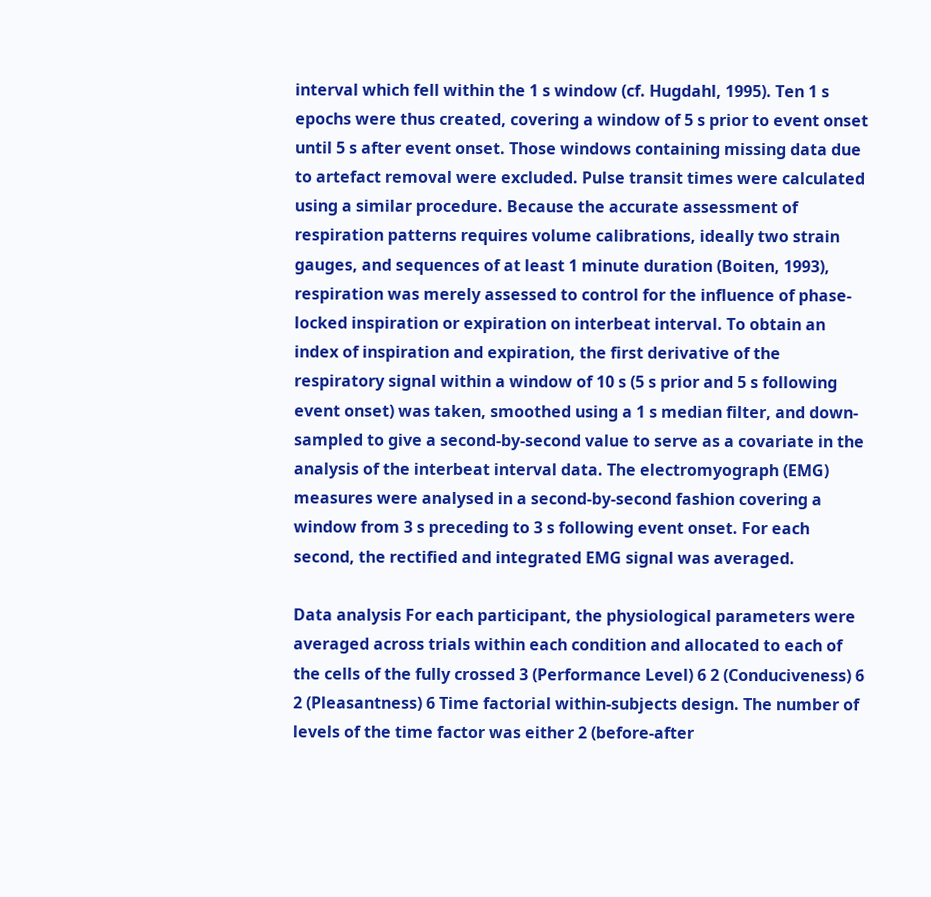interval which fell within the 1 s window (cf. Hugdahl, 1995). Ten 1 s epochs were thus created, covering a window of 5 s prior to event onset until 5 s after event onset. Those windows containing missing data due to artefact removal were excluded. Pulse transit times were calculated using a similar procedure. Because the accurate assessment of respiration patterns requires volume calibrations, ideally two strain gauges, and sequences of at least 1 minute duration (Boiten, 1993), respiration was merely assessed to control for the influence of phase-locked inspiration or expiration on interbeat interval. To obtain an index of inspiration and expiration, the first derivative of the respiratory signal within a window of 10 s (5 s prior and 5 s following event onset) was taken, smoothed using a 1 s median filter, and down-sampled to give a second-by-second value to serve as a covariate in the analysis of the interbeat interval data. The electromyograph (EMG) measures were analysed in a second-by-second fashion covering a window from 3 s preceding to 3 s following event onset. For each second, the rectified and integrated EMG signal was averaged.

Data analysis For each participant, the physiological parameters were averaged across trials within each condition and allocated to each of the cells of the fully crossed 3 (Performance Level) 6 2 (Conduciveness) 6 2 (Pleasantness) 6 Time factorial within-subjects design. The number of levels of the time factor was either 2 (before-after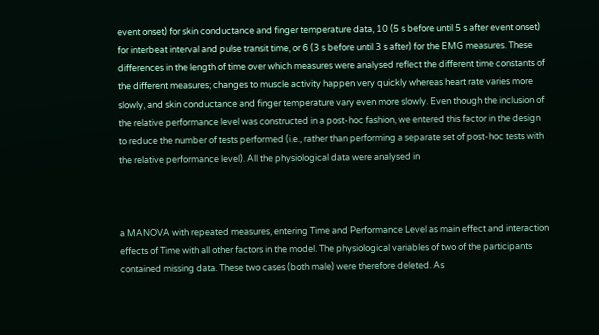event onset) for skin conductance and finger temperature data, 10 (5 s before until 5 s after event onset) for interbeat interval and pulse transit time, or 6 (3 s before until 3 s after) for the EMG measures. These differences in the length of time over which measures were analysed reflect the different time constants of the different measures; changes to muscle activity happen very quickly whereas heart rate varies more slowly, and skin conductance and finger temperature vary even more slowly. Even though the inclusion of the relative performance level was constructed in a post-hoc fashion, we entered this factor in the design to reduce the number of tests performed (i.e., rather than performing a separate set of post-hoc tests with the relative performance level). All the physiological data were analysed in



a MANOVA with repeated measures, entering Time and Performance Level as main effect and interaction effects of Time with all other factors in the model. The physiological variables of two of the participants contained missing data. These two cases (both male) were therefore deleted. As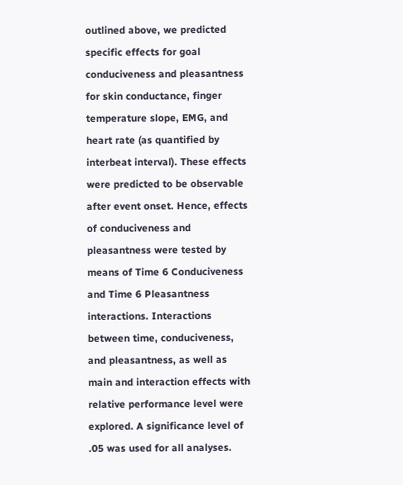outlined above, we predicted specific effects for goal conduciveness and pleasantness for skin conductance, finger temperature slope, EMG, and heart rate (as quantified by interbeat interval). These effects were predicted to be observable after event onset. Hence, effects of conduciveness and pleasantness were tested by means of Time 6 Conduciveness and Time 6 Pleasantness interactions. Interactions between time, conduciveness, and pleasantness, as well as main and interaction effects with relative performance level were explored. A significance level of .05 was used for all analyses.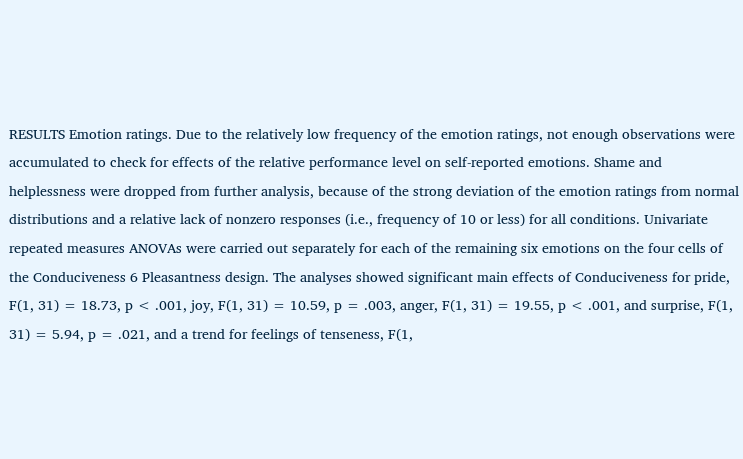RESULTS Emotion ratings. Due to the relatively low frequency of the emotion ratings, not enough observations were accumulated to check for effects of the relative performance level on self-reported emotions. Shame and helplessness were dropped from further analysis, because of the strong deviation of the emotion ratings from normal distributions and a relative lack of nonzero responses (i.e., frequency of 10 or less) for all conditions. Univariate repeated measures ANOVAs were carried out separately for each of the remaining six emotions on the four cells of the Conduciveness 6 Pleasantness design. The analyses showed significant main effects of Conduciveness for pride, F(1, 31) = 18.73, p < .001, joy, F(1, 31) = 10.59, p = .003, anger, F(1, 31) = 19.55, p < .001, and surprise, F(1, 31) = 5.94, p = .021, and a trend for feelings of tenseness, F(1,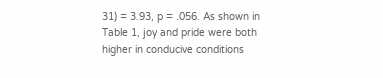31) = 3.93, p = .056. As shown in Table 1, joy and pride were both higher in conducive conditions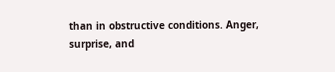than in obstructive conditions. Anger, surprise, and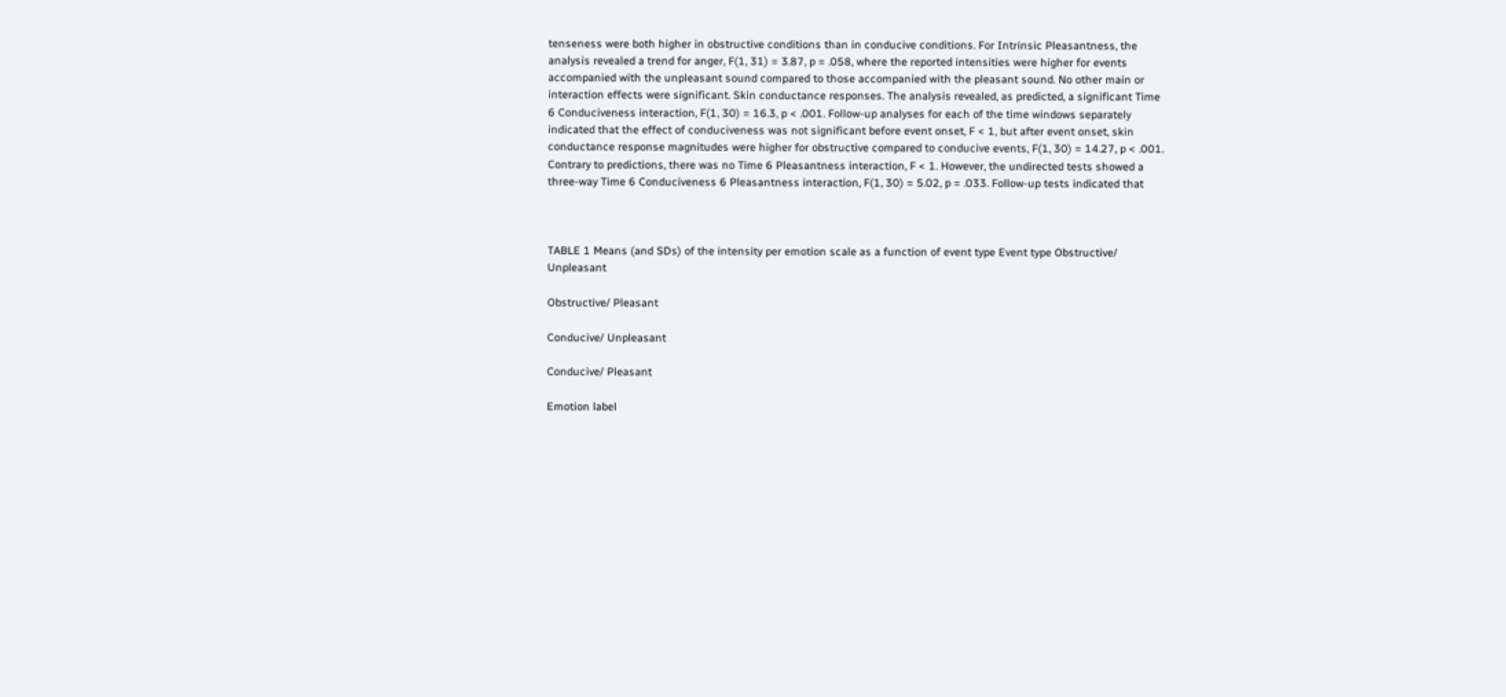tenseness were both higher in obstructive conditions than in conducive conditions. For Intrinsic Pleasantness, the analysis revealed a trend for anger, F(1, 31) = 3.87, p = .058, where the reported intensities were higher for events accompanied with the unpleasant sound compared to those accompanied with the pleasant sound. No other main or interaction effects were significant. Skin conductance responses. The analysis revealed, as predicted, a significant Time 6 Conduciveness interaction, F(1, 30) = 16.3, p < .001. Follow-up analyses for each of the time windows separately indicated that the effect of conduciveness was not significant before event onset, F < 1, but after event onset, skin conductance response magnitudes were higher for obstructive compared to conducive events, F(1, 30) = 14.27, p < .001. Contrary to predictions, there was no Time 6 Pleasantness interaction, F < 1. However, the undirected tests showed a three-way Time 6 Conduciveness 6 Pleasantness interaction, F(1, 30) = 5.02, p = .033. Follow-up tests indicated that



TABLE 1 Means (and SDs) of the intensity per emotion scale as a function of event type Event type Obstructive/ Unpleasant

Obstructive/ Pleasant

Conducive/ Unpleasant

Conducive/ Pleasant

Emotion label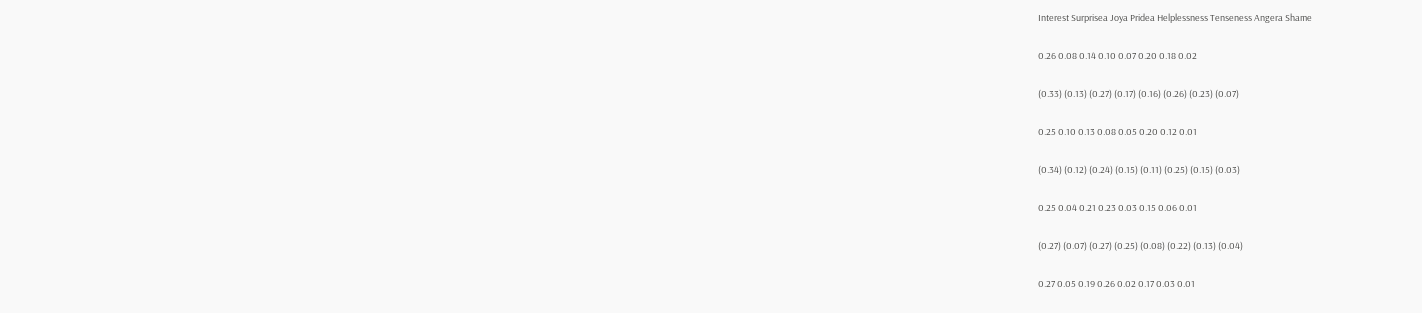Interest Surprisea Joya Pridea Helplessness Tenseness Angera Shame

0.26 0.08 0.14 0.10 0.07 0.20 0.18 0.02

(0.33) (0.13) (0.27) (0.17) (0.16) (0.26) (0.23) (0.07)

0.25 0.10 0.13 0.08 0.05 0.20 0.12 0.01

(0.34) (0.12) (0.24) (0.15) (0.11) (0.25) (0.15) (0.03)

0.25 0.04 0.21 0.23 0.03 0.15 0.06 0.01

(0.27) (0.07) (0.27) (0.25) (0.08) (0.22) (0.13) (0.04)

0.27 0.05 0.19 0.26 0.02 0.17 0.03 0.01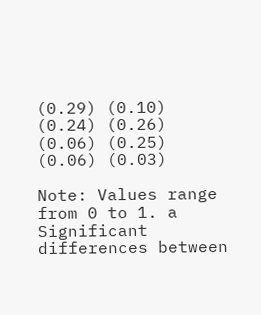(0.29) (0.10) (0.24) (0.26) (0.06) (0.25) (0.06) (0.03)

Note: Values range from 0 to 1. a Significant differences between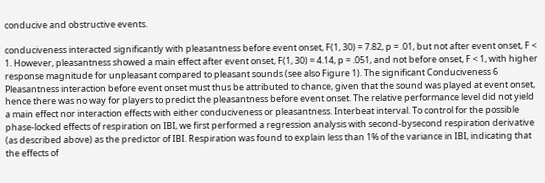conducive and obstructive events.

conduciveness interacted significantly with pleasantness before event onset, F(1, 30) = 7.82, p = .01, but not after event onset, F < 1. However, pleasantness showed a main effect after event onset, F(1, 30) = 4.14, p = .051, and not before onset, F < 1, with higher response magnitude for unpleasant compared to pleasant sounds (see also Figure 1). The significant Conduciveness 6 Pleasantness interaction before event onset must thus be attributed to chance, given that the sound was played at event onset, hence there was no way for players to predict the pleasantness before event onset. The relative performance level did not yield a main effect nor interaction effects with either conduciveness or pleasantness. Interbeat interval. To control for the possible phase-locked effects of respiration on IBI, we first performed a regression analysis with second-bysecond respiration derivative (as described above) as the predictor of IBI. Respiration was found to explain less than 1% of the variance in IBI, indicating that the effects of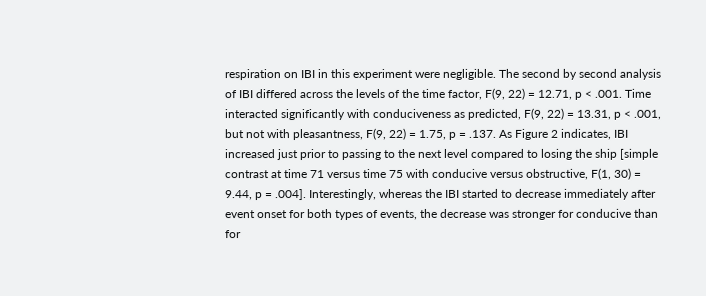respiration on IBI in this experiment were negligible. The second by second analysis of IBI differed across the levels of the time factor, F(9, 22) = 12.71, p < .001. Time interacted significantly with conduciveness as predicted, F(9, 22) = 13.31, p < .001, but not with pleasantness, F(9, 22) = 1.75, p = .137. As Figure 2 indicates, IBI increased just prior to passing to the next level compared to losing the ship [simple contrast at time 71 versus time 75 with conducive versus obstructive, F(1, 30) = 9.44, p = .004]. Interestingly, whereas the IBI started to decrease immediately after event onset for both types of events, the decrease was stronger for conducive than for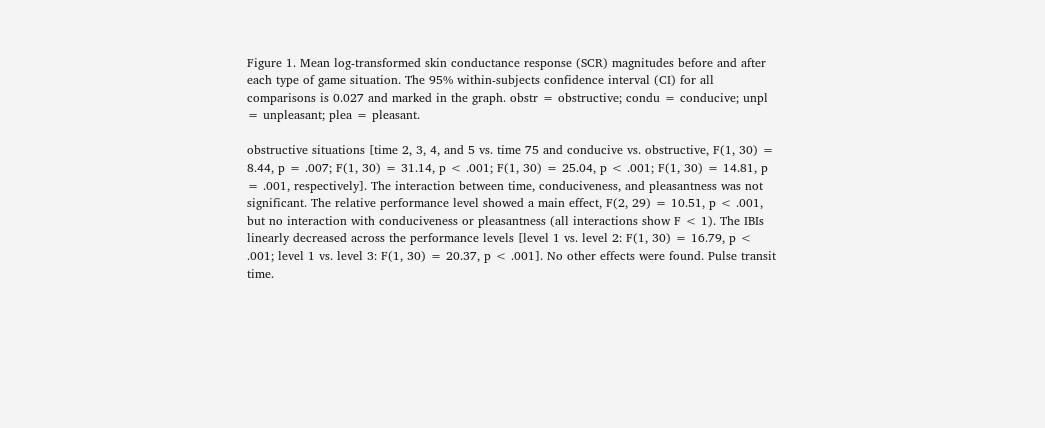Figure 1. Mean log-transformed skin conductance response (SCR) magnitudes before and after each type of game situation. The 95% within-subjects confidence interval (CI) for all comparisons is 0.027 and marked in the graph. obstr = obstructive; condu = conducive; unpl = unpleasant; plea = pleasant.

obstructive situations [time 2, 3, 4, and 5 vs. time 75 and conducive vs. obstructive, F(1, 30) = 8.44, p = .007; F(1, 30) = 31.14, p < .001; F(1, 30) = 25.04, p < .001; F(1, 30) = 14.81, p = .001, respectively]. The interaction between time, conduciveness, and pleasantness was not significant. The relative performance level showed a main effect, F(2, 29) = 10.51, p < .001, but no interaction with conduciveness or pleasantness (all interactions show F < 1). The IBIs linearly decreased across the performance levels [level 1 vs. level 2: F(1, 30) = 16.79, p < .001; level 1 vs. level 3: F(1, 30) = 20.37, p < .001]. No other effects were found. Pulse transit time.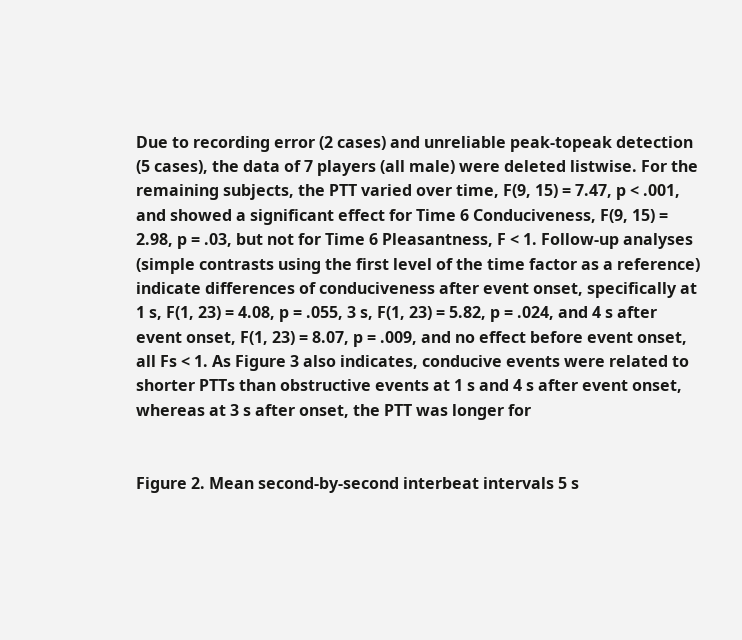Due to recording error (2 cases) and unreliable peak-topeak detection (5 cases), the data of 7 players (all male) were deleted listwise. For the remaining subjects, the PTT varied over time, F(9, 15) = 7.47, p < .001, and showed a significant effect for Time 6 Conduciveness, F(9, 15) = 2.98, p = .03, but not for Time 6 Pleasantness, F < 1. Follow-up analyses (simple contrasts using the first level of the time factor as a reference) indicate differences of conduciveness after event onset, specifically at 1 s, F(1, 23) = 4.08, p = .055, 3 s, F(1, 23) = 5.82, p = .024, and 4 s after event onset, F(1, 23) = 8.07, p = .009, and no effect before event onset, all Fs < 1. As Figure 3 also indicates, conducive events were related to shorter PTTs than obstructive events at 1 s and 4 s after event onset, whereas at 3 s after onset, the PTT was longer for


Figure 2. Mean second-by-second interbeat intervals 5 s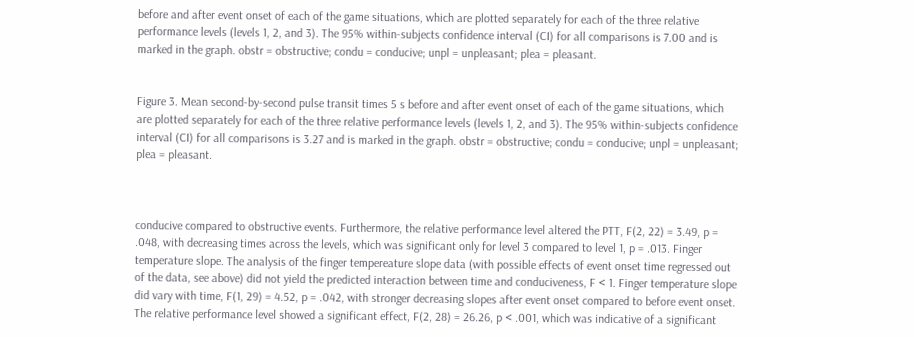before and after event onset of each of the game situations, which are plotted separately for each of the three relative performance levels (levels 1, 2, and 3). The 95% within-subjects confidence interval (CI) for all comparisons is 7.00 and is marked in the graph. obstr = obstructive; condu = conducive; unpl = unpleasant; plea = pleasant.


Figure 3. Mean second-by-second pulse transit times 5 s before and after event onset of each of the game situations, which are plotted separately for each of the three relative performance levels (levels 1, 2, and 3). The 95% within-subjects confidence interval (CI) for all comparisons is 3.27 and is marked in the graph. obstr = obstructive; condu = conducive; unpl = unpleasant; plea = pleasant.



conducive compared to obstructive events. Furthermore, the relative performance level altered the PTT, F(2, 22) = 3.49, p = .048, with decreasing times across the levels, which was significant only for level 3 compared to level 1, p = .013. Finger temperature slope. The analysis of the finger tempereature slope data (with possible effects of event onset time regressed out of the data, see above) did not yield the predicted interaction between time and conduciveness, F < 1. Finger temperature slope did vary with time, F(1, 29) = 4.52, p = .042, with stronger decreasing slopes after event onset compared to before event onset. The relative performance level showed a significant effect, F(2, 28) = 26.26, p < .001, which was indicative of a significant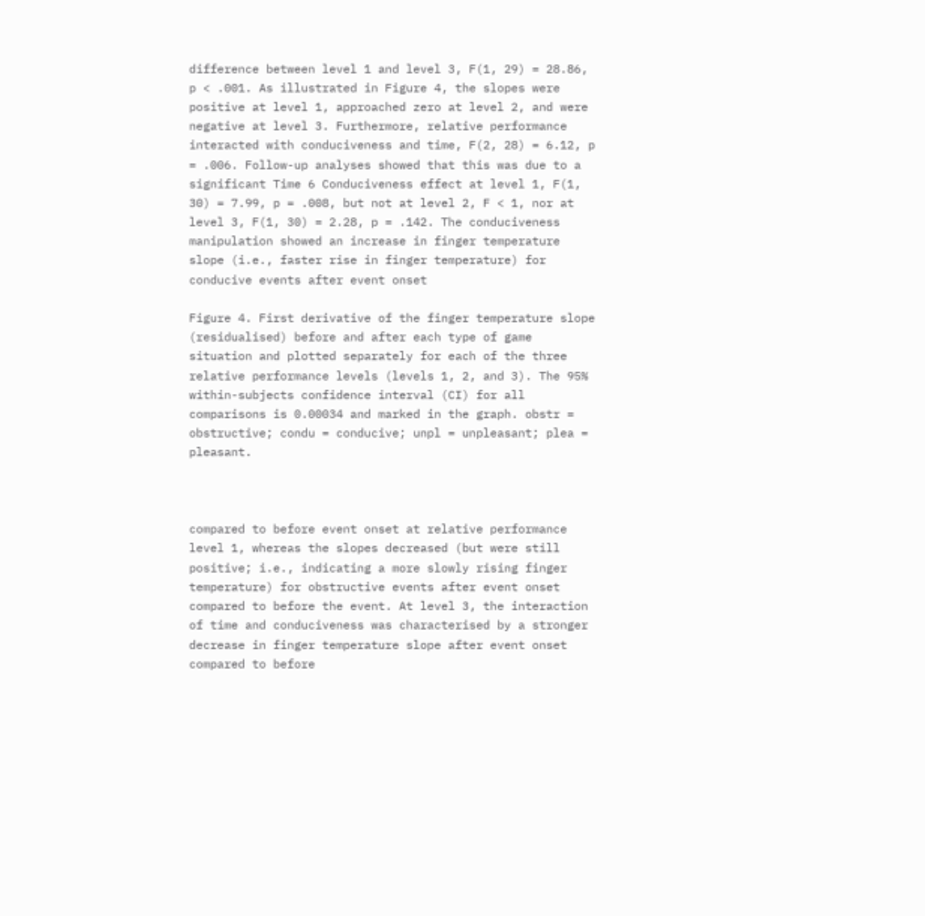difference between level 1 and level 3, F(1, 29) = 28.86, p < .001. As illustrated in Figure 4, the slopes were positive at level 1, approached zero at level 2, and were negative at level 3. Furthermore, relative performance interacted with conduciveness and time, F(2, 28) = 6.12, p = .006. Follow-up analyses showed that this was due to a significant Time 6 Conduciveness effect at level 1, F(1, 30) = 7.99, p = .008, but not at level 2, F < 1, nor at level 3, F(1, 30) = 2.28, p = .142. The conduciveness manipulation showed an increase in finger temperature slope (i.e., faster rise in finger temperature) for conducive events after event onset

Figure 4. First derivative of the finger temperature slope (residualised) before and after each type of game situation and plotted separately for each of the three relative performance levels (levels 1, 2, and 3). The 95% within-subjects confidence interval (CI) for all comparisons is 0.00034 and marked in the graph. obstr = obstructive; condu = conducive; unpl = unpleasant; plea = pleasant.



compared to before event onset at relative performance level 1, whereas the slopes decreased (but were still positive; i.e., indicating a more slowly rising finger temperature) for obstructive events after event onset compared to before the event. At level 3, the interaction of time and conduciveness was characterised by a stronger decrease in finger temperature slope after event onset compared to before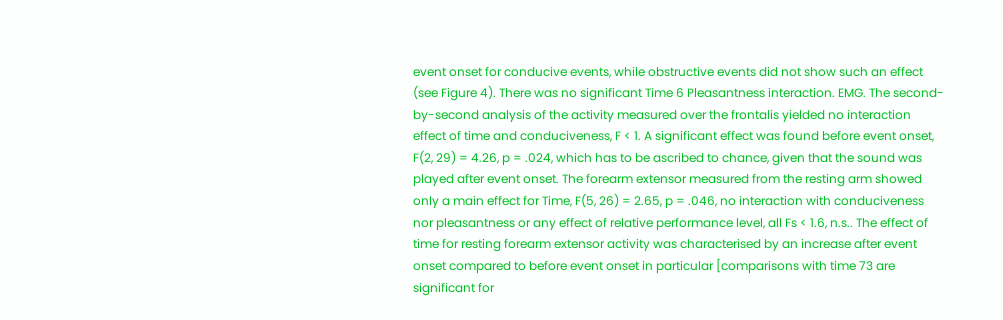event onset for conducive events, while obstructive events did not show such an effect (see Figure 4). There was no significant Time 6 Pleasantness interaction. EMG. The second-by-second analysis of the activity measured over the frontalis yielded no interaction effect of time and conduciveness, F < 1. A significant effect was found before event onset, F(2, 29) = 4.26, p = .024, which has to be ascribed to chance, given that the sound was played after event onset. The forearm extensor measured from the resting arm showed only a main effect for Time, F(5, 26) = 2.65, p = .046, no interaction with conduciveness nor pleasantness or any effect of relative performance level, all Fs < 1.6, n.s.. The effect of time for resting forearm extensor activity was characterised by an increase after event onset compared to before event onset in particular [comparisons with time 73 are significant for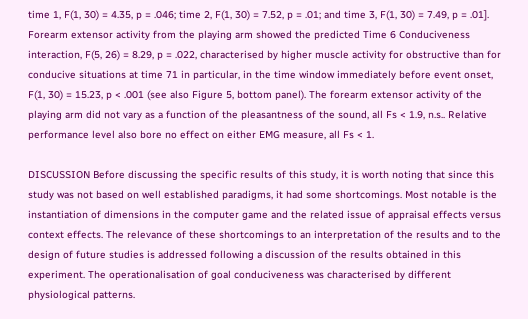time 1, F(1, 30) = 4.35, p = .046; time 2, F(1, 30) = 7.52, p = .01; and time 3, F(1, 30) = 7.49, p = .01]. Forearm extensor activity from the playing arm showed the predicted Time 6 Conduciveness interaction, F(5, 26) = 8.29, p = .022, characterised by higher muscle activity for obstructive than for conducive situations at time 71 in particular, in the time window immediately before event onset, F(1, 30) = 15.23, p < .001 (see also Figure 5, bottom panel). The forearm extensor activity of the playing arm did not vary as a function of the pleasantness of the sound, all Fs < 1.9, n.s.. Relative performance level also bore no effect on either EMG measure, all Fs < 1.

DISCUSSION Before discussing the specific results of this study, it is worth noting that since this study was not based on well established paradigms, it had some shortcomings. Most notable is the instantiation of dimensions in the computer game and the related issue of appraisal effects versus context effects. The relevance of these shortcomings to an interpretation of the results and to the design of future studies is addressed following a discussion of the results obtained in this experiment. The operationalisation of goal conduciveness was characterised by different physiological patterns.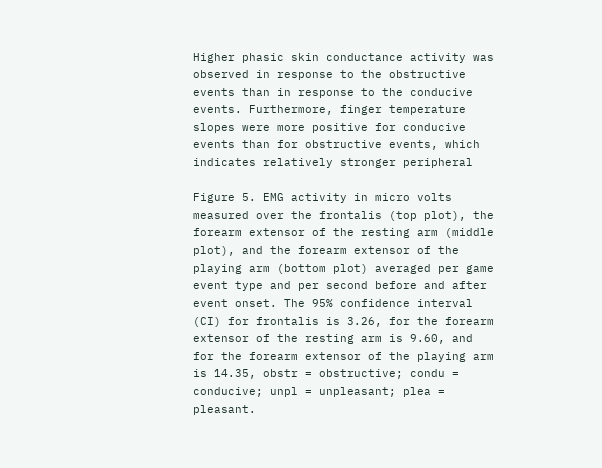Higher phasic skin conductance activity was observed in response to the obstructive events than in response to the conducive events. Furthermore, finger temperature slopes were more positive for conducive events than for obstructive events, which indicates relatively stronger peripheral

Figure 5. EMG activity in micro volts measured over the frontalis (top plot), the forearm extensor of the resting arm (middle plot), and the forearm extensor of the playing arm (bottom plot) averaged per game event type and per second before and after event onset. The 95% confidence interval (CI) for frontalis is 3.26, for the forearm extensor of the resting arm is 9.60, and for the forearm extensor of the playing arm is 14.35, obstr = obstructive; condu = conducive; unpl = unpleasant; plea = pleasant.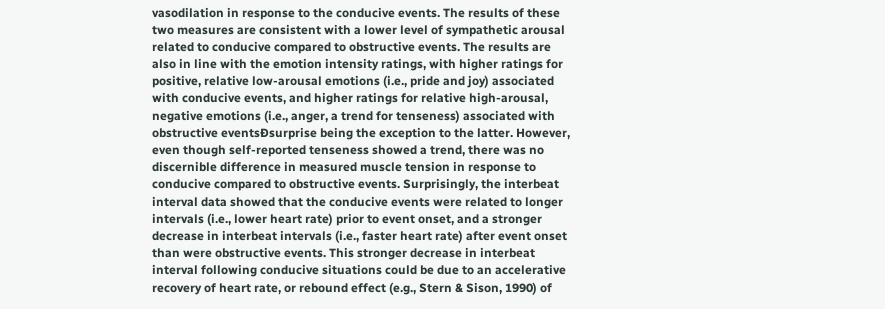vasodilation in response to the conducive events. The results of these two measures are consistent with a lower level of sympathetic arousal related to conducive compared to obstructive events. The results are also in line with the emotion intensity ratings, with higher ratings for positive, relative low-arousal emotions (i.e., pride and joy) associated with conducive events, and higher ratings for relative high-arousal, negative emotions (i.e., anger, a trend for tenseness) associated with obstructive eventsÐsurprise being the exception to the latter. However, even though self-reported tenseness showed a trend, there was no discernible difference in measured muscle tension in response to conducive compared to obstructive events. Surprisingly, the interbeat interval data showed that the conducive events were related to longer intervals (i.e., lower heart rate) prior to event onset, and a stronger decrease in interbeat intervals (i.e., faster heart rate) after event onset than were obstructive events. This stronger decrease in interbeat interval following conducive situations could be due to an accelerative recovery of heart rate, or rebound effect (e.g., Stern & Sison, 1990) of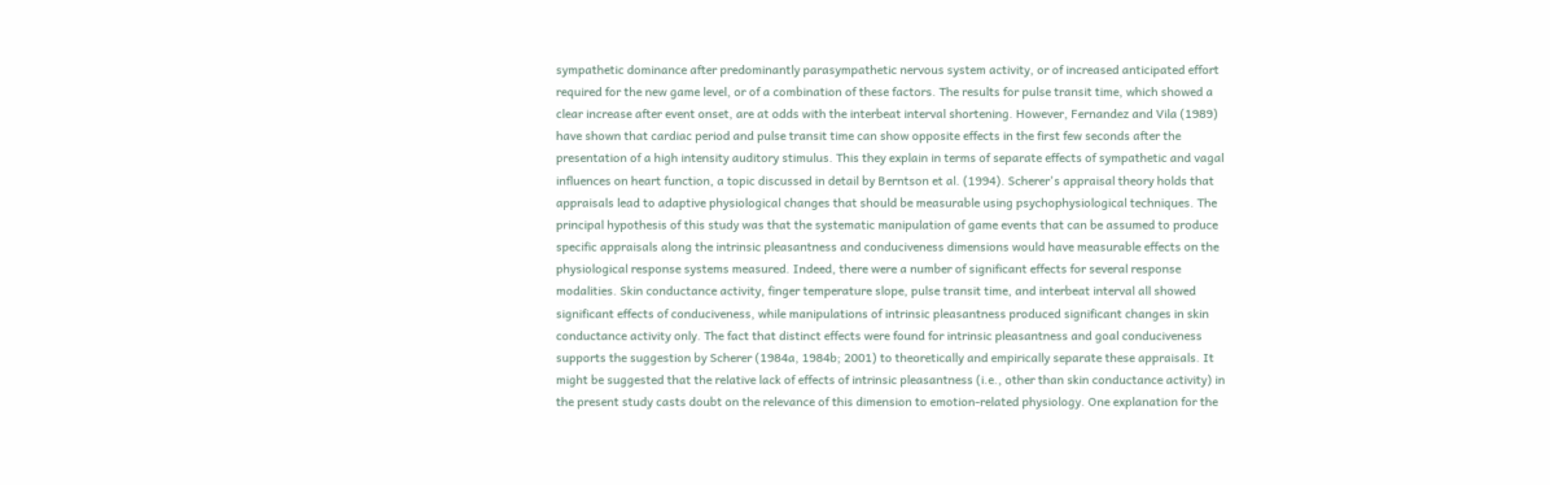sympathetic dominance after predominantly parasympathetic nervous system activity, or of increased anticipated effort required for the new game level, or of a combination of these factors. The results for pulse transit time, which showed a clear increase after event onset, are at odds with the interbeat interval shortening. However, Fernandez and Vila (1989) have shown that cardiac period and pulse transit time can show opposite effects in the first few seconds after the presentation of a high intensity auditory stimulus. This they explain in terms of separate effects of sympathetic and vagal influences on heart function, a topic discussed in detail by Berntson et al. (1994). Scherer's appraisal theory holds that appraisals lead to adaptive physiological changes that should be measurable using psychophysiological techniques. The principal hypothesis of this study was that the systematic manipulation of game events that can be assumed to produce specific appraisals along the intrinsic pleasantness and conduciveness dimensions would have measurable effects on the physiological response systems measured. Indeed, there were a number of significant effects for several response modalities. Skin conductance activity, finger temperature slope, pulse transit time, and interbeat interval all showed significant effects of conduciveness, while manipulations of intrinsic pleasantness produced significant changes in skin conductance activity only. The fact that distinct effects were found for intrinsic pleasantness and goal conduciveness supports the suggestion by Scherer (1984a, 1984b; 2001) to theoretically and empirically separate these appraisals. It might be suggested that the relative lack of effects of intrinsic pleasantness (i.e., other than skin conductance activity) in the present study casts doubt on the relevance of this dimension to emotion-related physiology. One explanation for the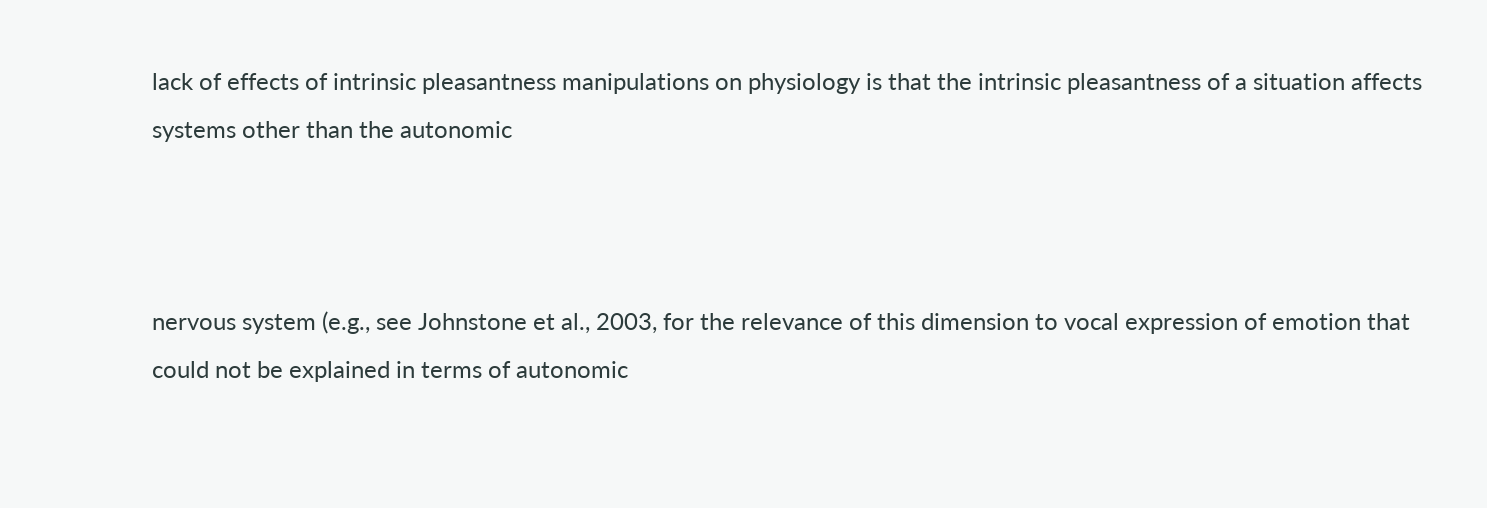lack of effects of intrinsic pleasantness manipulations on physiology is that the intrinsic pleasantness of a situation affects systems other than the autonomic



nervous system (e.g., see Johnstone et al., 2003, for the relevance of this dimension to vocal expression of emotion that could not be explained in terms of autonomic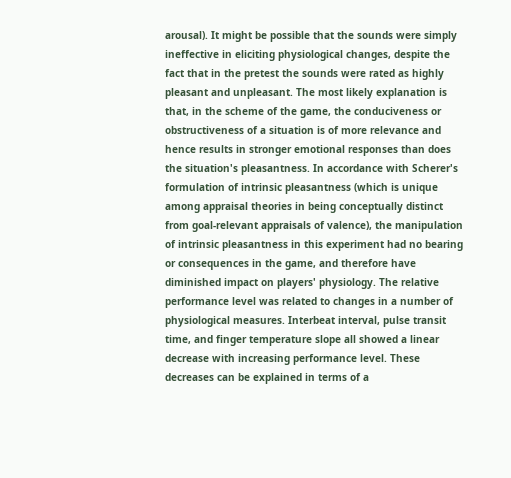arousal). It might be possible that the sounds were simply ineffective in eliciting physiological changes, despite the fact that in the pretest the sounds were rated as highly pleasant and unpleasant. The most likely explanation is that, in the scheme of the game, the conduciveness or obstructiveness of a situation is of more relevance and hence results in stronger emotional responses than does the situation's pleasantness. In accordance with Scherer's formulation of intrinsic pleasantness (which is unique among appraisal theories in being conceptually distinct from goal-relevant appraisals of valence), the manipulation of intrinsic pleasantness in this experiment had no bearing or consequences in the game, and therefore have diminished impact on players' physiology. The relative performance level was related to changes in a number of physiological measures. Interbeat interval, pulse transit time, and finger temperature slope all showed a linear decrease with increasing performance level. These decreases can be explained in terms of a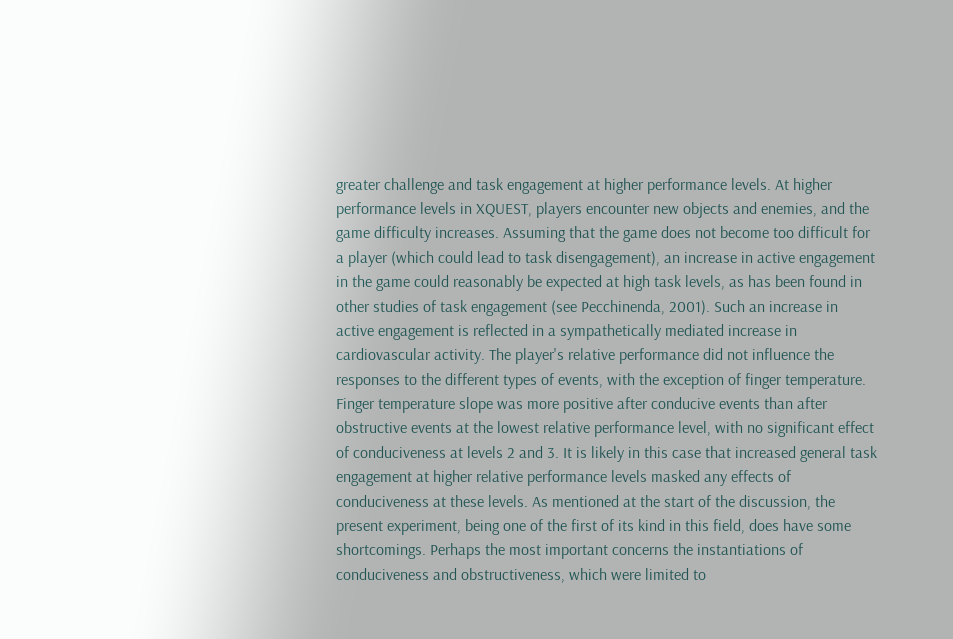greater challenge and task engagement at higher performance levels. At higher performance levels in XQUEST, players encounter new objects and enemies, and the game difficulty increases. Assuming that the game does not become too difficult for a player (which could lead to task disengagement), an increase in active engagement in the game could reasonably be expected at high task levels, as has been found in other studies of task engagement (see Pecchinenda, 2001). Such an increase in active engagement is reflected in a sympathetically mediated increase in cardiovascular activity. The player's relative performance did not influence the responses to the different types of events, with the exception of finger temperature. Finger temperature slope was more positive after conducive events than after obstructive events at the lowest relative performance level, with no significant effect of conduciveness at levels 2 and 3. It is likely in this case that increased general task engagement at higher relative performance levels masked any effects of conduciveness at these levels. As mentioned at the start of the discussion, the present experiment, being one of the first of its kind in this field, does have some shortcomings. Perhaps the most important concerns the instantiations of conduciveness and obstructiveness, which were limited to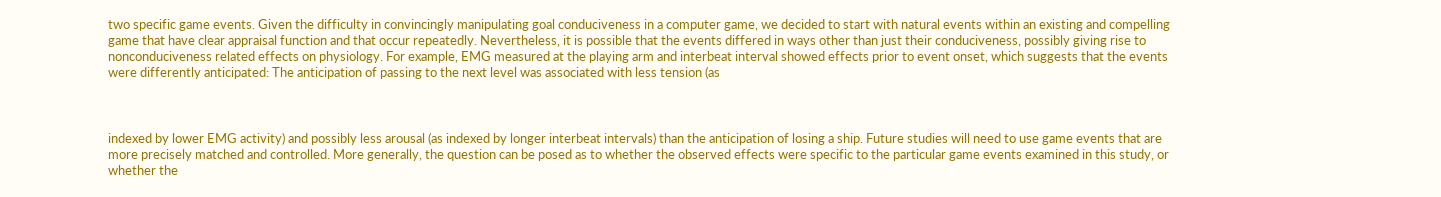two specific game events. Given the difficulty in convincingly manipulating goal conduciveness in a computer game, we decided to start with natural events within an existing and compelling game that have clear appraisal function and that occur repeatedly. Nevertheless, it is possible that the events differed in ways other than just their conduciveness, possibly giving rise to nonconduciveness related effects on physiology. For example, EMG measured at the playing arm and interbeat interval showed effects prior to event onset, which suggests that the events were differently anticipated: The anticipation of passing to the next level was associated with less tension (as



indexed by lower EMG activity) and possibly less arousal (as indexed by longer interbeat intervals) than the anticipation of losing a ship. Future studies will need to use game events that are more precisely matched and controlled. More generally, the question can be posed as to whether the observed effects were specific to the particular game events examined in this study, or whether the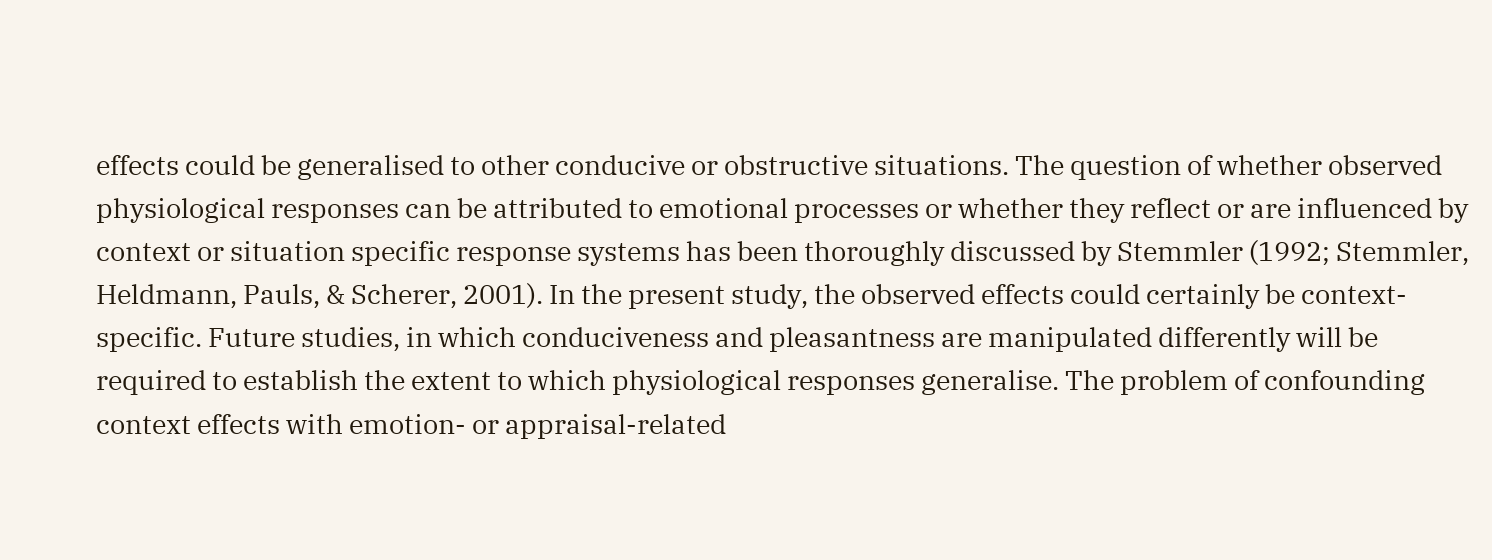effects could be generalised to other conducive or obstructive situations. The question of whether observed physiological responses can be attributed to emotional processes or whether they reflect or are influenced by context or situation specific response systems has been thoroughly discussed by Stemmler (1992; Stemmler, Heldmann, Pauls, & Scherer, 2001). In the present study, the observed effects could certainly be context-specific. Future studies, in which conduciveness and pleasantness are manipulated differently will be required to establish the extent to which physiological responses generalise. The problem of confounding context effects with emotion- or appraisal-related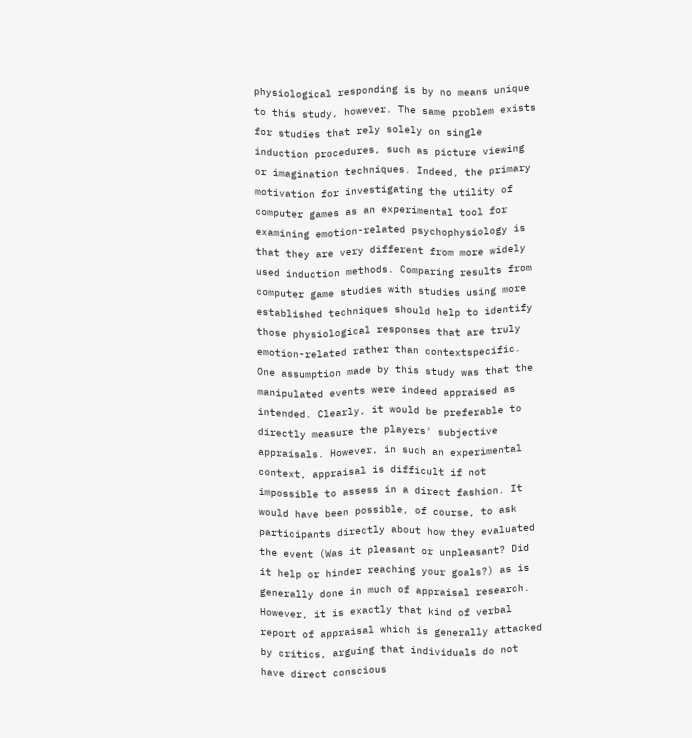physiological responding is by no means unique to this study, however. The same problem exists for studies that rely solely on single induction procedures, such as picture viewing or imagination techniques. Indeed, the primary motivation for investigating the utility of computer games as an experimental tool for examining emotion-related psychophysiology is that they are very different from more widely used induction methods. Comparing results from computer game studies with studies using more established techniques should help to identify those physiological responses that are truly emotion-related rather than contextspecific. One assumption made by this study was that the manipulated events were indeed appraised as intended. Clearly, it would be preferable to directly measure the players' subjective appraisals. However, in such an experimental context, appraisal is difficult if not impossible to assess in a direct fashion. It would have been possible, of course, to ask participants directly about how they evaluated the event (Was it pleasant or unpleasant? Did it help or hinder reaching your goals?) as is generally done in much of appraisal research. However, it is exactly that kind of verbal report of appraisal which is generally attacked by critics, arguing that individuals do not have direct conscious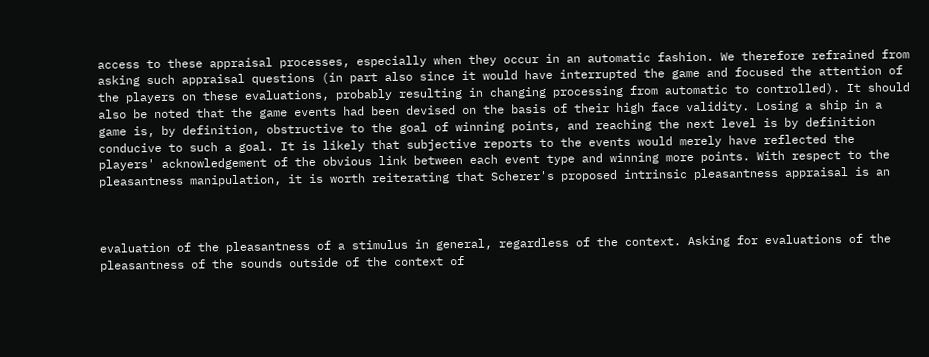access to these appraisal processes, especially when they occur in an automatic fashion. We therefore refrained from asking such appraisal questions (in part also since it would have interrupted the game and focused the attention of the players on these evaluations, probably resulting in changing processing from automatic to controlled). It should also be noted that the game events had been devised on the basis of their high face validity. Losing a ship in a game is, by definition, obstructive to the goal of winning points, and reaching the next level is by definition conducive to such a goal. It is likely that subjective reports to the events would merely have reflected the players' acknowledgement of the obvious link between each event type and winning more points. With respect to the pleasantness manipulation, it is worth reiterating that Scherer's proposed intrinsic pleasantness appraisal is an



evaluation of the pleasantness of a stimulus in general, regardless of the context. Asking for evaluations of the pleasantness of the sounds outside of the context of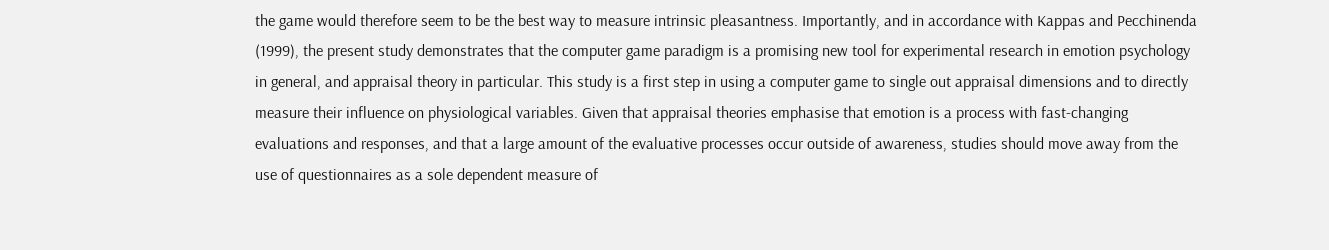the game would therefore seem to be the best way to measure intrinsic pleasantness. Importantly, and in accordance with Kappas and Pecchinenda (1999), the present study demonstrates that the computer game paradigm is a promising new tool for experimental research in emotion psychology in general, and appraisal theory in particular. This study is a first step in using a computer game to single out appraisal dimensions and to directly measure their influence on physiological variables. Given that appraisal theories emphasise that emotion is a process with fast-changing evaluations and responses, and that a large amount of the evaluative processes occur outside of awareness, studies should move away from the use of questionnaires as a sole dependent measure of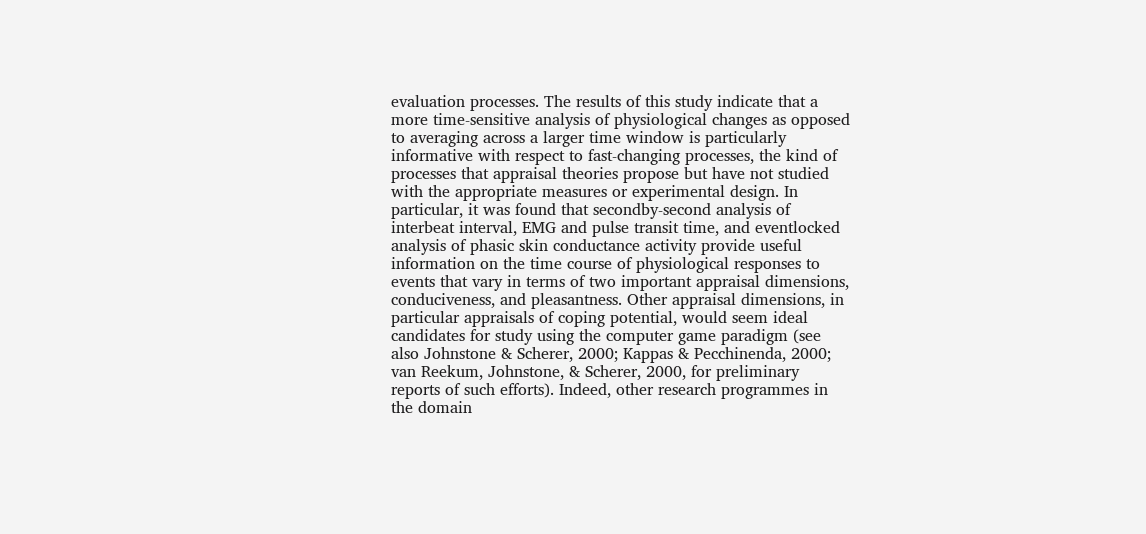evaluation processes. The results of this study indicate that a more time-sensitive analysis of physiological changes as opposed to averaging across a larger time window is particularly informative with respect to fast-changing processes, the kind of processes that appraisal theories propose but have not studied with the appropriate measures or experimental design. In particular, it was found that secondby-second analysis of interbeat interval, EMG and pulse transit time, and eventlocked analysis of phasic skin conductance activity provide useful information on the time course of physiological responses to events that vary in terms of two important appraisal dimensions, conduciveness, and pleasantness. Other appraisal dimensions, in particular appraisals of coping potential, would seem ideal candidates for study using the computer game paradigm (see also Johnstone & Scherer, 2000; Kappas & Pecchinenda, 2000; van Reekum, Johnstone, & Scherer, 2000, for preliminary reports of such efforts). Indeed, other research programmes in the domain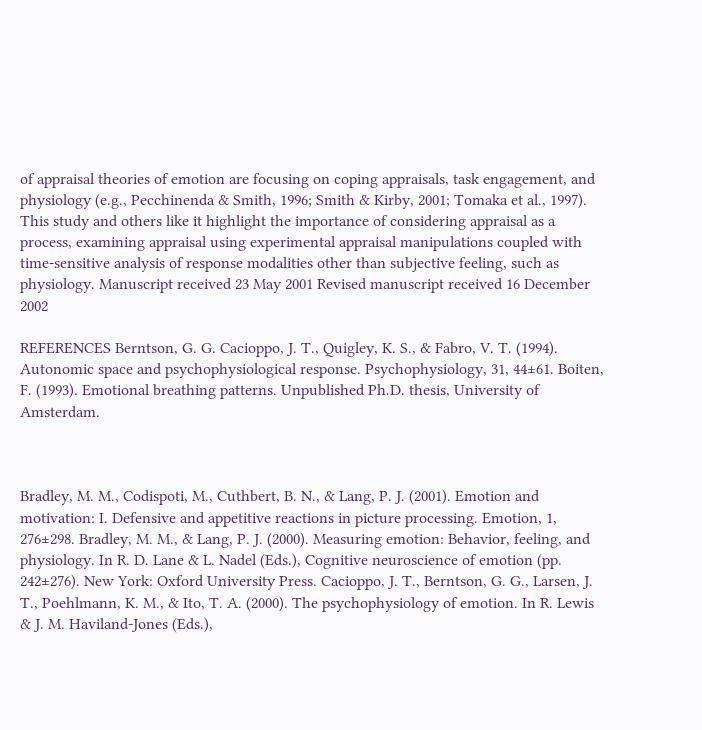of appraisal theories of emotion are focusing on coping appraisals, task engagement, and physiology (e.g., Pecchinenda & Smith, 1996; Smith & Kirby, 2001; Tomaka et al., 1997). This study and others like it highlight the importance of considering appraisal as a process, examining appraisal using experimental appraisal manipulations coupled with time-sensitive analysis of response modalities other than subjective feeling, such as physiology. Manuscript received 23 May 2001 Revised manuscript received 16 December 2002

REFERENCES Berntson, G. G. Cacioppo, J. T., Quigley, K. S., & Fabro, V. T. (1994). Autonomic space and psychophysiological response. Psychophysiology, 31, 44±61. Boiten, F. (1993). Emotional breathing patterns. Unpublished Ph.D. thesis, University of Amsterdam.



Bradley, M. M., Codispoti, M., Cuthbert, B. N., & Lang, P. J. (2001). Emotion and motivation: I. Defensive and appetitive reactions in picture processing. Emotion, 1, 276±298. Bradley, M. M., & Lang, P. J. (2000). Measuring emotion: Behavior, feeling, and physiology. In R. D. Lane & L. Nadel (Eds.), Cognitive neuroscience of emotion (pp. 242±276). New York: Oxford University Press. Cacioppo, J. T., Berntson, G. G., Larsen, J. T., Poehlmann, K. M., & Ito, T. A. (2000). The psychophysiology of emotion. In R. Lewis & J. M. Haviland-Jones (Eds.),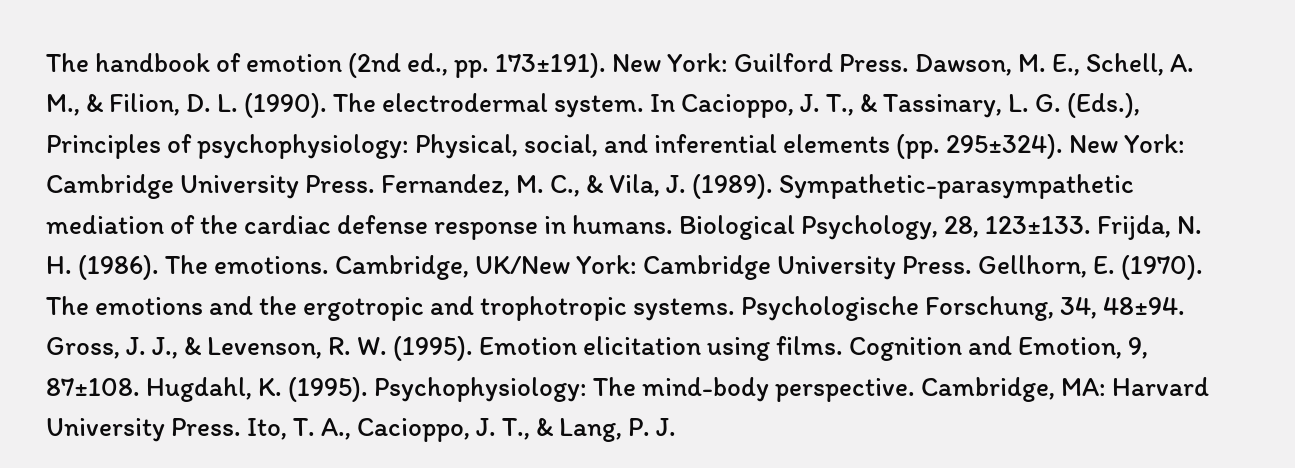The handbook of emotion (2nd ed., pp. 173±191). New York: Guilford Press. Dawson, M. E., Schell, A. M., & Filion, D. L. (1990). The electrodermal system. In Cacioppo, J. T., & Tassinary, L. G. (Eds.), Principles of psychophysiology: Physical, social, and inferential elements (pp. 295±324). New York: Cambridge University Press. Fernandez, M. C., & Vila, J. (1989). Sympathetic-parasympathetic mediation of the cardiac defense response in humans. Biological Psychology, 28, 123±133. Frijda, N. H. (1986). The emotions. Cambridge, UK/New York: Cambridge University Press. Gellhorn, E. (1970). The emotions and the ergotropic and trophotropic systems. Psychologische Forschung, 34, 48±94. Gross, J. J., & Levenson, R. W. (1995). Emotion elicitation using films. Cognition and Emotion, 9, 87±108. Hugdahl, K. (1995). Psychophysiology: The mind-body perspective. Cambridge, MA: Harvard University Press. Ito, T. A., Cacioppo, J. T., & Lang, P. J.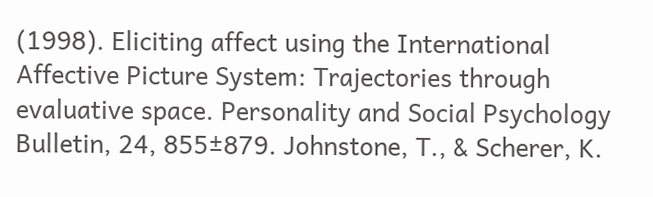(1998). Eliciting affect using the International Affective Picture System: Trajectories through evaluative space. Personality and Social Psychology Bulletin, 24, 855±879. Johnstone, T., & Scherer, K.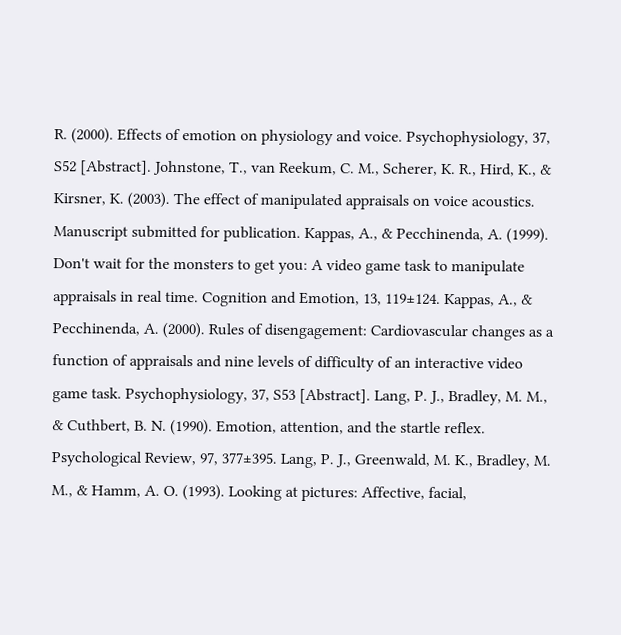R. (2000). Effects of emotion on physiology and voice. Psychophysiology, 37, S52 [Abstract]. Johnstone, T., van Reekum, C. M., Scherer, K. R., Hird, K., & Kirsner, K. (2003). The effect of manipulated appraisals on voice acoustics. Manuscript submitted for publication. Kappas, A., & Pecchinenda, A. (1999). Don't wait for the monsters to get you: A video game task to manipulate appraisals in real time. Cognition and Emotion, 13, 119±124. Kappas, A., & Pecchinenda, A. (2000). Rules of disengagement: Cardiovascular changes as a function of appraisals and nine levels of difficulty of an interactive video game task. Psychophysiology, 37, S53 [Abstract]. Lang, P. J., Bradley, M. M., & Cuthbert, B. N. (1990). Emotion, attention, and the startle reflex. Psychological Review, 97, 377±395. Lang, P. J., Greenwald, M. K., Bradley, M. M., & Hamm, A. O. (1993). Looking at pictures: Affective, facial,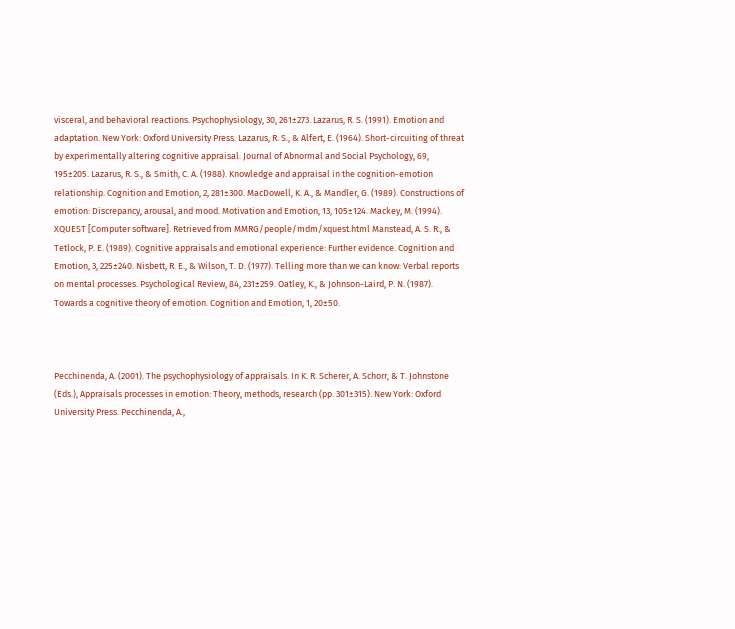visceral, and behavioral reactions. Psychophysiology, 30, 261±273. Lazarus, R. S. (1991). Emotion and adaptation. New York: Oxford University Press. Lazarus, R. S., & Alfert, E. (1964). Short-circuiting of threat by experimentally altering cognitive appraisal. Journal of Abnormal and Social Psychology, 69, 195±205. Lazarus, R. S., & Smith, C. A. (1988). Knowledge and appraisal in the cognition-emotion relationship. Cognition and Emotion, 2, 281±300. MacDowell, K. A., & Mandler, G. (1989). Constructions of emotion: Discrepancy, arousal, and mood. Motivation and Emotion, 13, 105±124. Mackey, M. (1994). XQUEST [Computer software]. Retrieved from MMRG/people/mdm/xquest.html Manstead, A. S. R., & Tetlock, P. E. (1989). Cognitive appraisals and emotional experience: Further evidence. Cognition and Emotion, 3, 225±240. Nisbett, R. E., & Wilson, T. D. (1977). Telling more than we can know: Verbal reports on mental processes. Psychological Review, 84, 231±259. Oatley, K., & Johnson-Laird, P. N. (1987). Towards a cognitive theory of emotion. Cognition and Emotion, 1, 20±50.



Pecchinenda, A. (2001). The psychophysiology of appraisals. In K. R. Scherer, A. Schorr, & T. Johnstone (Eds.), Appraisals processes in emotion: Theory, methods, research (pp. 301±315). New York: Oxford University Press. Pecchinenda, A.,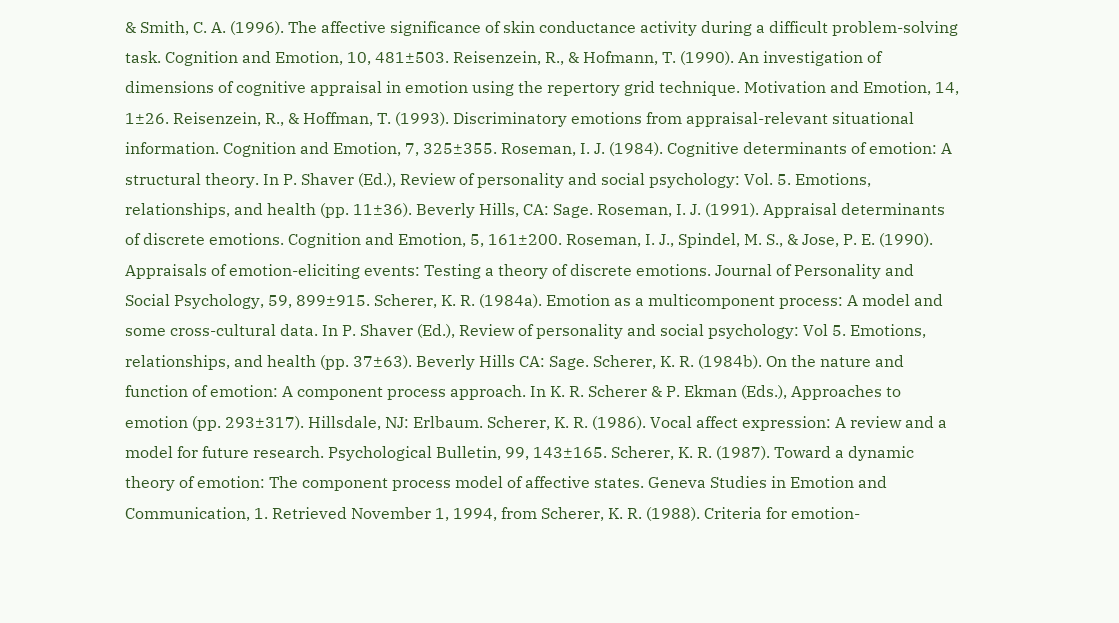& Smith, C. A. (1996). The affective significance of skin conductance activity during a difficult problem-solving task. Cognition and Emotion, 10, 481±503. Reisenzein, R., & Hofmann, T. (1990). An investigation of dimensions of cognitive appraisal in emotion using the repertory grid technique. Motivation and Emotion, 14, 1±26. Reisenzein, R., & Hoffman, T. (1993). Discriminatory emotions from appraisal-relevant situational information. Cognition and Emotion, 7, 325±355. Roseman, I. J. (1984). Cognitive determinants of emotion: A structural theory. In P. Shaver (Ed.), Review of personality and social psychology: Vol. 5. Emotions, relationships, and health (pp. 11±36). Beverly Hills, CA: Sage. Roseman, I. J. (1991). Appraisal determinants of discrete emotions. Cognition and Emotion, 5, 161±200. Roseman, I. J., Spindel, M. S., & Jose, P. E. (1990). Appraisals of emotion-eliciting events: Testing a theory of discrete emotions. Journal of Personality and Social Psychology, 59, 899±915. Scherer, K. R. (1984a). Emotion as a multicomponent process: A model and some cross-cultural data. In P. Shaver (Ed.), Review of personality and social psychology: Vol 5. Emotions, relationships, and health (pp. 37±63). Beverly Hills CA: Sage. Scherer, K. R. (1984b). On the nature and function of emotion: A component process approach. In K. R. Scherer & P. Ekman (Eds.), Approaches to emotion (pp. 293±317). Hillsdale, NJ: Erlbaum. Scherer, K. R. (1986). Vocal affect expression: A review and a model for future research. Psychological Bulletin, 99, 143±165. Scherer, K. R. (1987). Toward a dynamic theory of emotion: The component process model of affective states. Geneva Studies in Emotion and Communication, 1. Retrieved November 1, 1994, from Scherer, K. R. (1988). Criteria for emotion-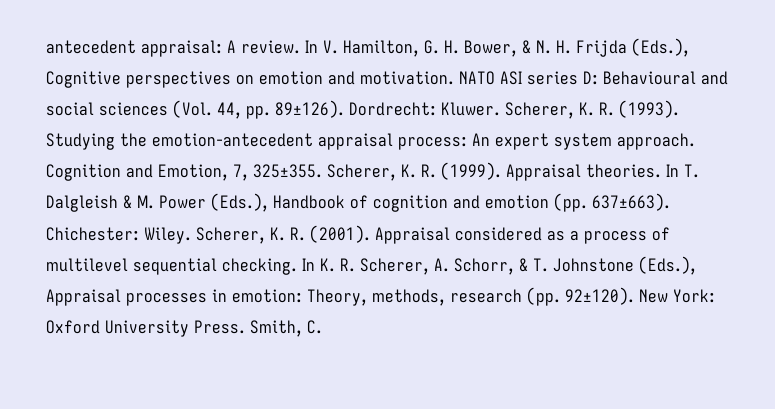antecedent appraisal: A review. In V. Hamilton, G. H. Bower, & N. H. Frijda (Eds.), Cognitive perspectives on emotion and motivation. NATO ASI series D: Behavioural and social sciences (Vol. 44, pp. 89±126). Dordrecht: Kluwer. Scherer, K. R. (1993). Studying the emotion-antecedent appraisal process: An expert system approach. Cognition and Emotion, 7, 325±355. Scherer, K. R. (1999). Appraisal theories. In T. Dalgleish & M. Power (Eds.), Handbook of cognition and emotion (pp. 637±663). Chichester: Wiley. Scherer, K. R. (2001). Appraisal considered as a process of multilevel sequential checking. In K. R. Scherer, A. Schorr, & T. Johnstone (Eds.), Appraisal processes in emotion: Theory, methods, research (pp. 92±120). New York: Oxford University Press. Smith, C.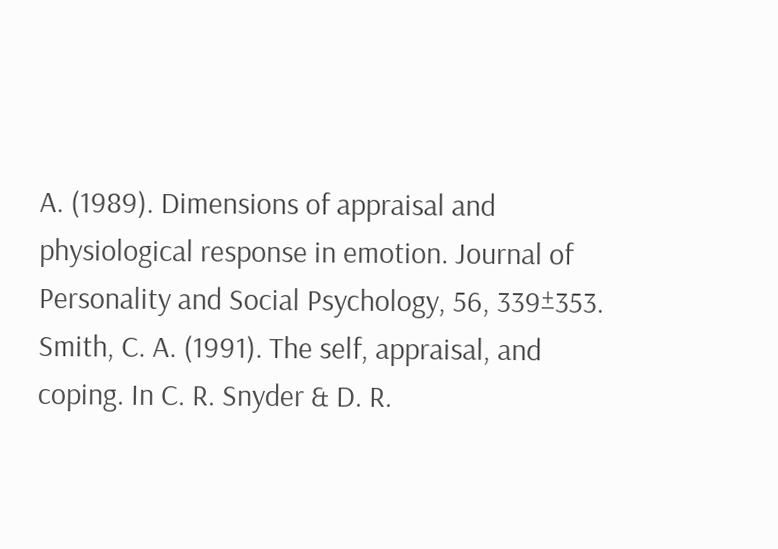A. (1989). Dimensions of appraisal and physiological response in emotion. Journal of Personality and Social Psychology, 56, 339±353. Smith, C. A. (1991). The self, appraisal, and coping. In C. R. Snyder & D. R.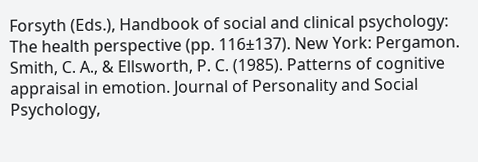Forsyth (Eds.), Handbook of social and clinical psychology: The health perspective (pp. 116±137). New York: Pergamon. Smith, C. A., & Ellsworth, P. C. (1985). Patterns of cognitive appraisal in emotion. Journal of Personality and Social Psychology,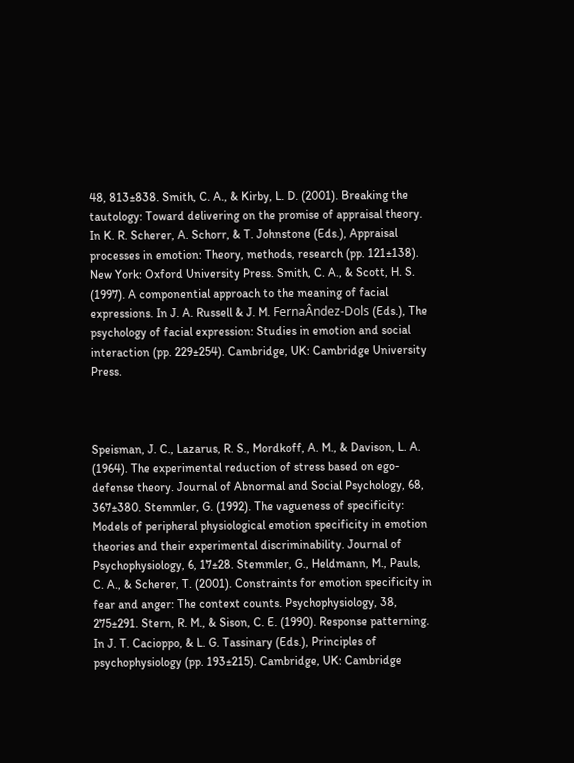48, 813±838. Smith, C. A., & Kirby, L. D. (2001). Breaking the tautology: Toward delivering on the promise of appraisal theory. In K. R. Scherer, A. Schorr, & T. Johnstone (Eds.), Appraisal processes in emotion: Theory, methods, research (pp. 121±138). New York: Oxford University Press. Smith, C. A., & Scott, H. S. (1997). A componential approach to the meaning of facial expressions. In J. A. Russell & J. M. FernaÂndez-Dols (Eds.), The psychology of facial expression: Studies in emotion and social interaction (pp. 229±254). Cambridge, UK: Cambridge University Press.



Speisman, J. C., Lazarus, R. S., Mordkoff, A. M., & Davison, L. A. (1964). The experimental reduction of stress based on ego-defense theory. Journal of Abnormal and Social Psychology, 68, 367±380. Stemmler, G. (1992). The vagueness of specificity: Models of peripheral physiological emotion specificity in emotion theories and their experimental discriminability. Journal of Psychophysiology, 6, 17±28. Stemmler, G., Heldmann, M., Pauls, C. A., & Scherer, T. (2001). Constraints for emotion specificity in fear and anger: The context counts. Psychophysiology, 38, 275±291. Stern, R. M., & Sison, C. E. (1990). Response patterning. In J. T. Cacioppo, & L. G. Tassinary (Eds.), Principles of psychophysiology (pp. 193±215). Cambridge, UK: Cambridge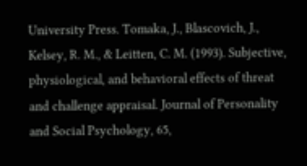University Press. Tomaka, J., Blascovich, J., Kelsey, R. M., & Leitten, C. M. (1993). Subjective, physiological, and behavioral effects of threat and challenge appraisal. Journal of Personality and Social Psychology, 65,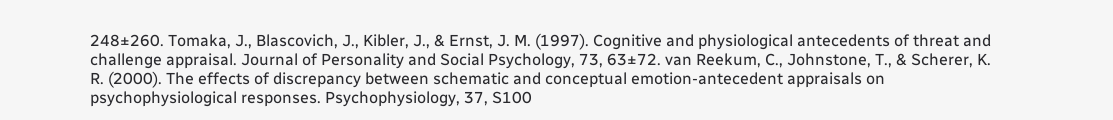248±260. Tomaka, J., Blascovich, J., Kibler, J., & Ernst, J. M. (1997). Cognitive and physiological antecedents of threat and challenge appraisal. Journal of Personality and Social Psychology, 73, 63±72. van Reekum, C., Johnstone, T., & Scherer, K. R. (2000). The effects of discrepancy between schematic and conceptual emotion-antecedent appraisals on psychophysiological responses. Psychophysiology, 37, S100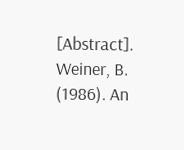[Abstract]. Weiner, B. (1986). An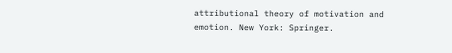attributional theory of motivation and emotion. New York: Springer.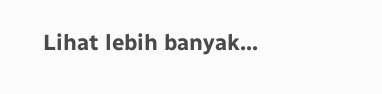Lihat lebih banyak...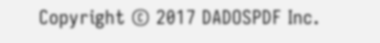Copyright © 2017 DADOSPDF Inc.